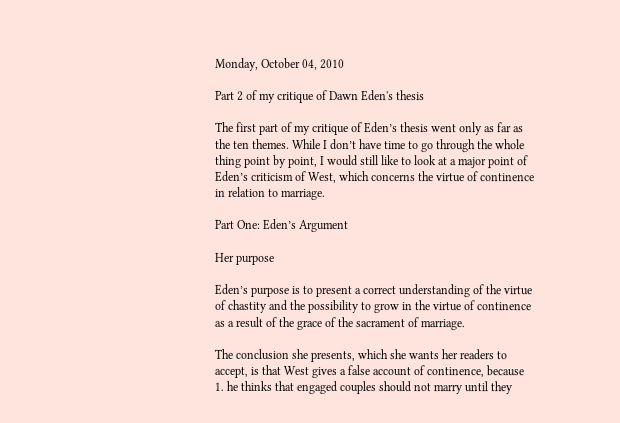Monday, October 04, 2010

Part 2 of my critique of Dawn Eden's thesis

The first part of my critique of Eden’s thesis went only as far as the ten themes. While I don’t have time to go through the whole thing point by point, I would still like to look at a major point of Eden’s criticism of West, which concerns the virtue of continence in relation to marriage.

Part One: Eden’s Argument

Her purpose

Eden’s purpose is to present a correct understanding of the virtue of chastity and the possibility to grow in the virtue of continence as a result of the grace of the sacrament of marriage.

The conclusion she presents, which she wants her readers to accept, is that West gives a false account of continence, because
1. he thinks that engaged couples should not marry until they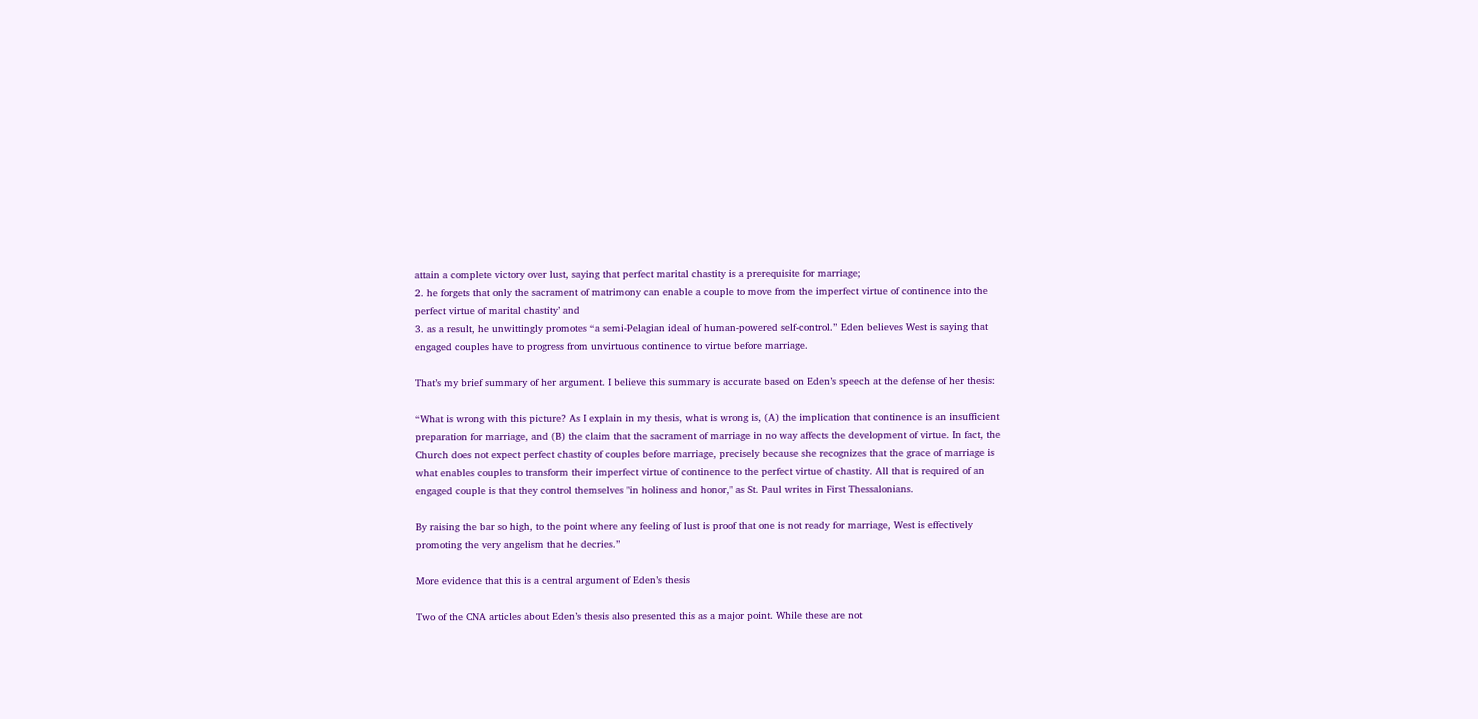attain a complete victory over lust, saying that perfect marital chastity is a prerequisite for marriage;
2. he forgets that only the sacrament of matrimony can enable a couple to move from the imperfect virtue of continence into the perfect virtue of marital chastity’ and
3. as a result, he unwittingly promotes “a semi-Pelagian ideal of human-powered self-control.” Eden believes West is saying that engaged couples have to progress from unvirtuous continence to virtue before marriage.

That’s my brief summary of her argument. I believe this summary is accurate based on Eden’s speech at the defense of her thesis:

“What is wrong with this picture? As I explain in my thesis, what is wrong is, (A) the implication that continence is an insufficient preparation for marriage, and (B) the claim that the sacrament of marriage in no way affects the development of virtue. In fact, the Church does not expect perfect chastity of couples before marriage, precisely because she recognizes that the grace of marriage is what enables couples to transform their imperfect virtue of continence to the perfect virtue of chastity. All that is required of an engaged couple is that they control themselves "in holiness and honor," as St. Paul writes in First Thessalonians.

By raising the bar so high, to the point where any feeling of lust is proof that one is not ready for marriage, West is effectively promoting the very angelism that he decries.”

More evidence that this is a central argument of Eden’s thesis

Two of the CNA articles about Eden’s thesis also presented this as a major point. While these are not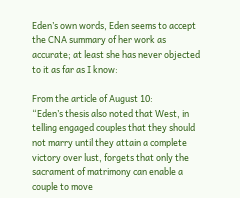Eden’s own words, Eden seems to accept the CNA summary of her work as accurate; at least she has never objected to it as far as I know:

From the article of August 10:
“Eden’s thesis also noted that West, in telling engaged couples that they should not marry until they attain a complete victory over lust, forgets that only the sacrament of matrimony can enable a couple to move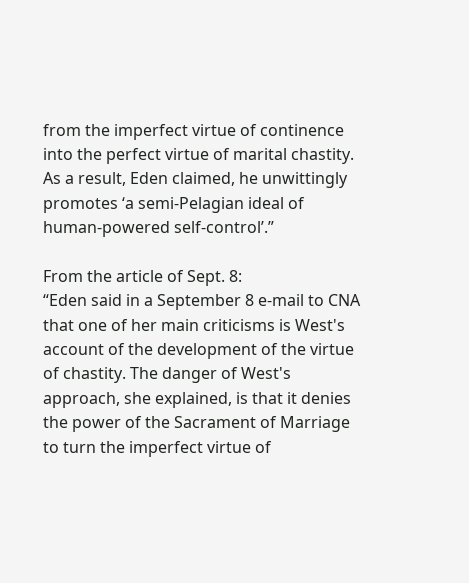from the imperfect virtue of continence into the perfect virtue of marital chastity. As a result, Eden claimed, he unwittingly promotes ‘a semi-Pelagian ideal of human-powered self-control’.”

From the article of Sept. 8:
“Eden said in a September 8 e-mail to CNA that one of her main criticisms is West's account of the development of the virtue of chastity. The danger of West's approach, she explained, is that it denies the power of the Sacrament of Marriage to turn the imperfect virtue of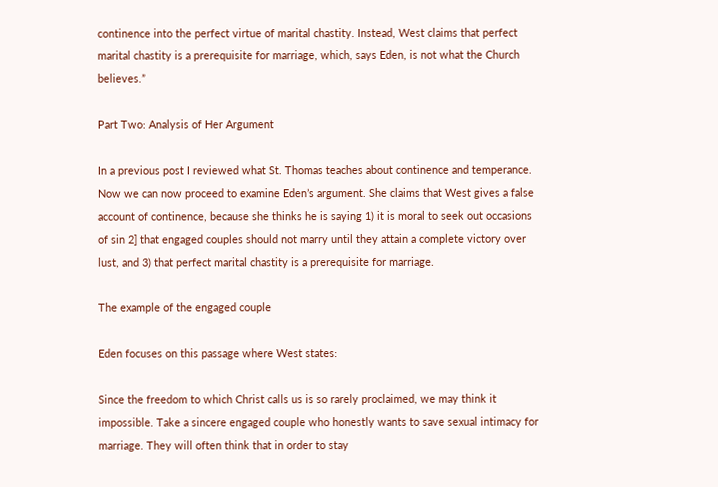continence into the perfect virtue of marital chastity. Instead, West claims that perfect marital chastity is a prerequisite for marriage, which, says Eden, is not what the Church believes.”

Part Two: Analysis of Her Argument

In a previous post I reviewed what St. Thomas teaches about continence and temperance. Now we can now proceed to examine Eden’s argument. She claims that West gives a false account of continence, because she thinks he is saying 1) it is moral to seek out occasions of sin 2] that engaged couples should not marry until they attain a complete victory over lust, and 3) that perfect marital chastity is a prerequisite for marriage.

The example of the engaged couple

Eden focuses on this passage where West states:

Since the freedom to which Christ calls us is so rarely proclaimed, we may think it impossible. Take a sincere engaged couple who honestly wants to save sexual intimacy for marriage. They will often think that in order to stay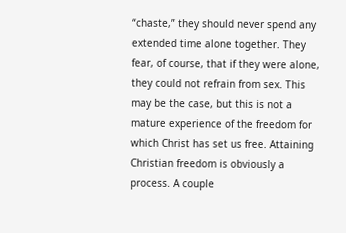“chaste,” they should never spend any extended time alone together. They fear, of course, that if they were alone, they could not refrain from sex. This may be the case, but this is not a mature experience of the freedom for which Christ has set us free. Attaining Christian freedom is obviously a process. A couple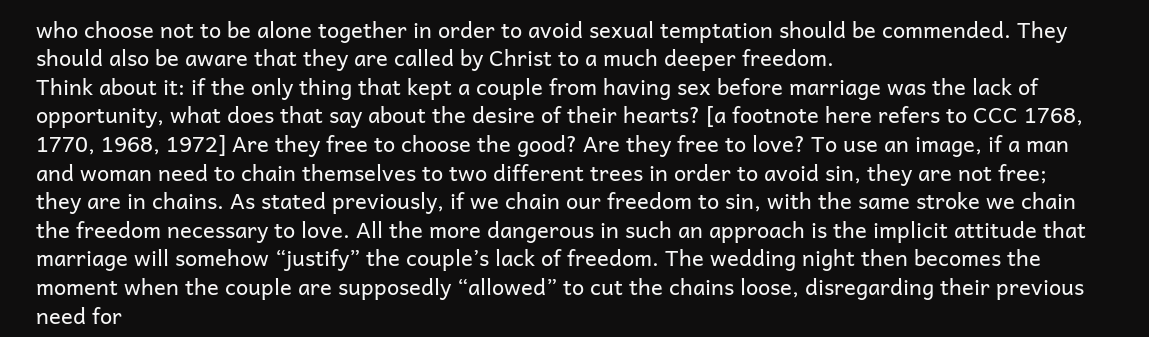who choose not to be alone together in order to avoid sexual temptation should be commended. They should also be aware that they are called by Christ to a much deeper freedom.
Think about it: if the only thing that kept a couple from having sex before marriage was the lack of opportunity, what does that say about the desire of their hearts? [a footnote here refers to CCC 1768, 1770, 1968, 1972] Are they free to choose the good? Are they free to love? To use an image, if a man and woman need to chain themselves to two different trees in order to avoid sin, they are not free; they are in chains. As stated previously, if we chain our freedom to sin, with the same stroke we chain the freedom necessary to love. All the more dangerous in such an approach is the implicit attitude that marriage will somehow “justify” the couple’s lack of freedom. The wedding night then becomes the moment when the couple are supposedly “allowed” to cut the chains loose, disregarding their previous need for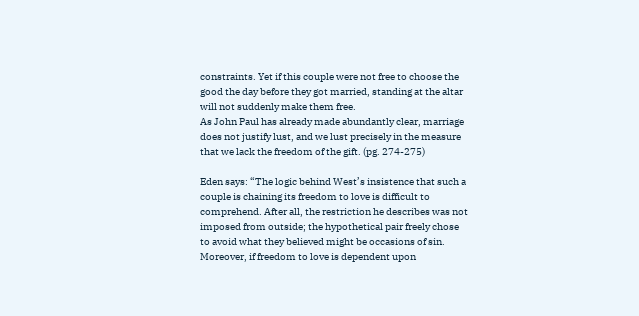constraints. Yet if this couple were not free to choose the good the day before they got married, standing at the altar will not suddenly make them free.
As John Paul has already made abundantly clear, marriage does not justify lust, and we lust precisely in the measure that we lack the freedom of the gift. (pg. 274-275)

Eden says: “The logic behind West’s insistence that such a couple is chaining its freedom to love is difficult to comprehend. After all, the restriction he describes was not imposed from outside; the hypothetical pair freely chose to avoid what they believed might be occasions of sin. Moreover, if freedom to love is dependent upon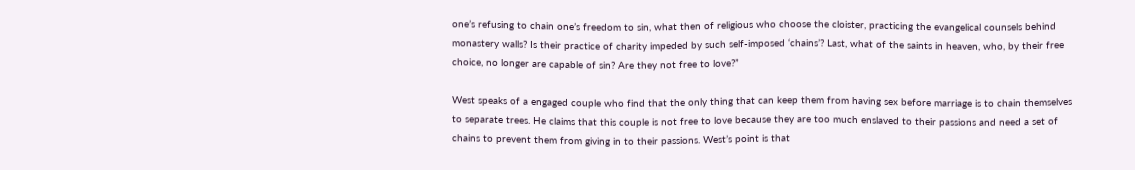one’s refusing to chain one’s freedom to sin, what then of religious who choose the cloister, practicing the evangelical counsels behind monastery walls? Is their practice of charity impeded by such self-imposed ‘chains’? Last, what of the saints in heaven, who, by their free choice, no longer are capable of sin? Are they not free to love?”

West speaks of a engaged couple who find that the only thing that can keep them from having sex before marriage is to chain themselves to separate trees. He claims that this couple is not free to love because they are too much enslaved to their passions and need a set of chains to prevent them from giving in to their passions. West’s point is that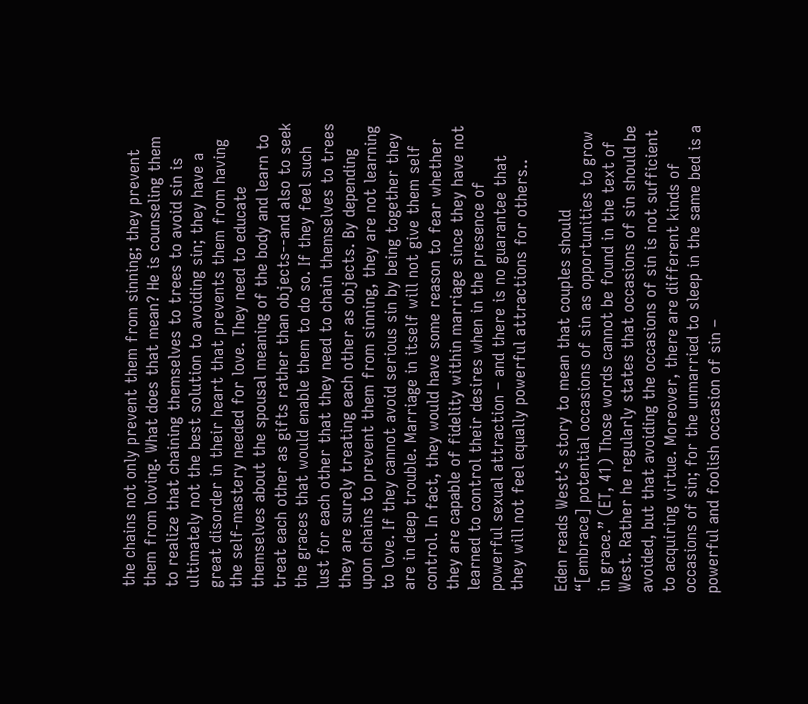the chains not only prevent them from sinning; they prevent them from loving. What does that mean? He is counseling them to realize that chaining themselves to trees to avoid sin is ultimately not the best solution to avoiding sin; they have a great disorder in their heart that prevents them from having the self-mastery needed for love. They need to educate themselves about the spousal meaning of the body and learn to treat each other as gifts rather than objects--and also to seek the graces that would enable them to do so. If they feel such lust for each other that they need to chain themselves to trees they are surely treating each other as objects. By depending upon chains to prevent them from sinning, they are not learning to love. If they cannot avoid serious sin by being together they are in deep trouble. Marriage in itself will not give them self control. In fact, they would have some reason to fear whether they are capable of fidelity within marriage since they have not learned to control their desires when in the presence of powerful sexual attraction – and there is no guarantee that they will not feel equally powerful attractions for others..

Eden reads West’s story to mean that couples should “[embrace] potential occasions of sin as opportunities to grow in grace.” (ET, 41) Those words cannot be found in the text of West. Rather he regularly states that occasions of sin should be avoided, but that avoiding the occasions of sin is not sufficient to acquiring virtue. Moreover, there are different kinds of occasions of sin; for the unmarried to sleep in the same bed is a powerful and foolish occasion of sin –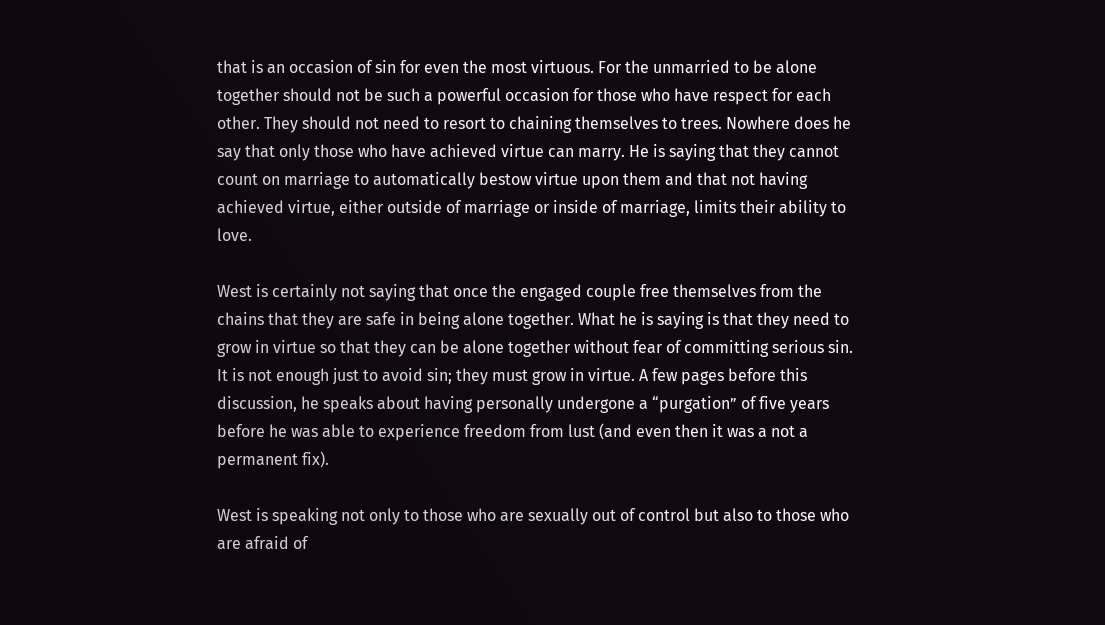that is an occasion of sin for even the most virtuous. For the unmarried to be alone together should not be such a powerful occasion for those who have respect for each other. They should not need to resort to chaining themselves to trees. Nowhere does he say that only those who have achieved virtue can marry. He is saying that they cannot count on marriage to automatically bestow virtue upon them and that not having achieved virtue, either outside of marriage or inside of marriage, limits their ability to love.

West is certainly not saying that once the engaged couple free themselves from the chains that they are safe in being alone together. What he is saying is that they need to grow in virtue so that they can be alone together without fear of committing serious sin. It is not enough just to avoid sin; they must grow in virtue. A few pages before this discussion, he speaks about having personally undergone a “purgation” of five years before he was able to experience freedom from lust (and even then it was a not a permanent fix).

West is speaking not only to those who are sexually out of control but also to those who are afraid of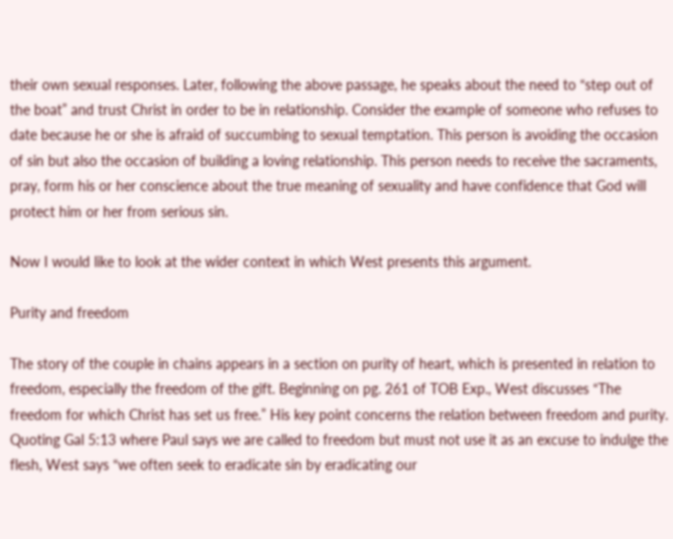their own sexual responses. Later, following the above passage, he speaks about the need to “step out of the boat” and trust Christ in order to be in relationship. Consider the example of someone who refuses to date because he or she is afraid of succumbing to sexual temptation. This person is avoiding the occasion of sin but also the occasion of building a loving relationship. This person needs to receive the sacraments, pray, form his or her conscience about the true meaning of sexuality and have confidence that God will protect him or her from serious sin.

Now I would like to look at the wider context in which West presents this argument.

Purity and freedom

The story of the couple in chains appears in a section on purity of heart, which is presented in relation to freedom, especially the freedom of the gift. Beginning on pg. 261 of TOB Exp., West discusses “The freedom for which Christ has set us free.” His key point concerns the relation between freedom and purity. Quoting Gal 5:13 where Paul says we are called to freedom but must not use it as an excuse to indulge the flesh, West says “we often seek to eradicate sin by eradicating our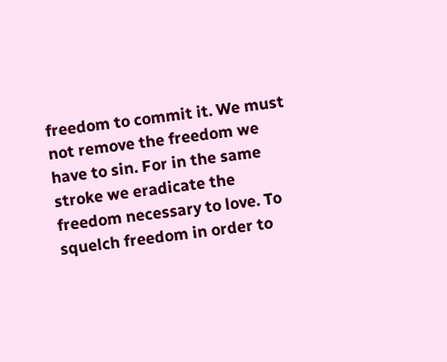freedom to commit it. We must not remove the freedom we have to sin. For in the same stroke we eradicate the freedom necessary to love. To squelch freedom in order to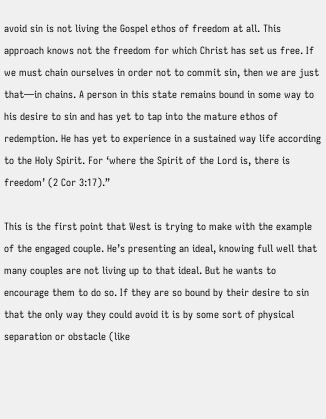avoid sin is not living the Gospel ethos of freedom at all. This approach knows not the freedom for which Christ has set us free. If we must chain ourselves in order not to commit sin, then we are just that—in chains. A person in this state remains bound in some way to his desire to sin and has yet to tap into the mature ethos of redemption. He has yet to experience in a sustained way life according to the Holy Spirit. For ‘where the Spirit of the Lord is, there is freedom’ (2 Cor 3:17).”

This is the first point that West is trying to make with the example of the engaged couple. He’s presenting an ideal, knowing full well that many couples are not living up to that ideal. But he wants to encourage them to do so. If they are so bound by their desire to sin that the only way they could avoid it is by some sort of physical separation or obstacle (like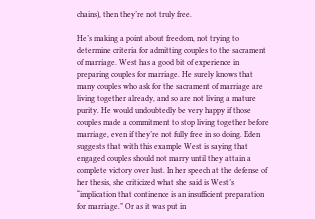chains), then they’re not truly free.

He’s making a point about freedom, not trying to determine criteria for admitting couples to the sacrament of marriage. West has a good bit of experience in preparing couples for marriage. He surely knows that many couples who ask for the sacrament of marriage are living together already, and so are not living a mature purity. He would undoubtedly be very happy if those couples made a commitment to stop living together before marriage, even if they’re not fully free in so doing. Eden suggests that with this example West is saying that engaged couples should not marry until they attain a complete victory over lust. In her speech at the defense of her thesis, she criticized what she said is West’s “implication that continence is an insufficient preparation for marriage.” Or as it was put in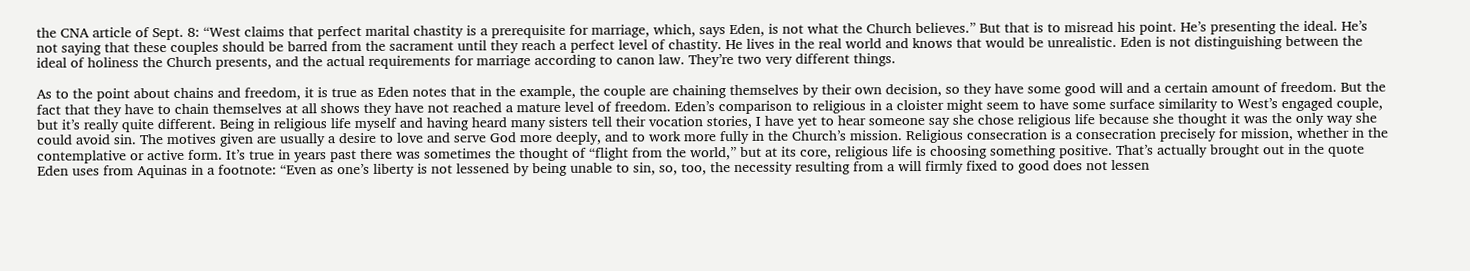the CNA article of Sept. 8: “West claims that perfect marital chastity is a prerequisite for marriage, which, says Eden, is not what the Church believes.” But that is to misread his point. He’s presenting the ideal. He’s not saying that these couples should be barred from the sacrament until they reach a perfect level of chastity. He lives in the real world and knows that would be unrealistic. Eden is not distinguishing between the ideal of holiness the Church presents, and the actual requirements for marriage according to canon law. They’re two very different things.

As to the point about chains and freedom, it is true as Eden notes that in the example, the couple are chaining themselves by their own decision, so they have some good will and a certain amount of freedom. But the fact that they have to chain themselves at all shows they have not reached a mature level of freedom. Eden’s comparison to religious in a cloister might seem to have some surface similarity to West’s engaged couple, but it’s really quite different. Being in religious life myself and having heard many sisters tell their vocation stories, I have yet to hear someone say she chose religious life because she thought it was the only way she could avoid sin. The motives given are usually a desire to love and serve God more deeply, and to work more fully in the Church’s mission. Religious consecration is a consecration precisely for mission, whether in the contemplative or active form. It’s true in years past there was sometimes the thought of “flight from the world,” but at its core, religious life is choosing something positive. That’s actually brought out in the quote Eden uses from Aquinas in a footnote: “Even as one’s liberty is not lessened by being unable to sin, so, too, the necessity resulting from a will firmly fixed to good does not lessen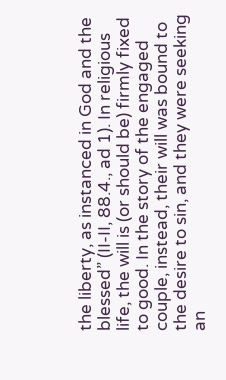the liberty, as instanced in God and the blessed” (II-II, 88.4., ad 1). In religious life, the will is (or should be) firmly fixed to good. In the story of the engaged couple, instead, their will was bound to the desire to sin, and they were seeking an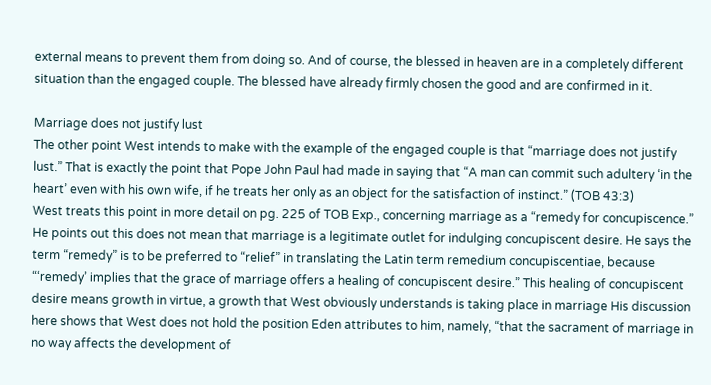external means to prevent them from doing so. And of course, the blessed in heaven are in a completely different situation than the engaged couple. The blessed have already firmly chosen the good and are confirmed in it.

Marriage does not justify lust
The other point West intends to make with the example of the engaged couple is that “marriage does not justify lust.” That is exactly the point that Pope John Paul had made in saying that “A man can commit such adultery ‘in the heart’ even with his own wife, if he treats her only as an object for the satisfaction of instinct.” (TOB 43:3)
West treats this point in more detail on pg. 225 of TOB Exp., concerning marriage as a “remedy for concupiscence.” He points out this does not mean that marriage is a legitimate outlet for indulging concupiscent desire. He says the term “remedy” is to be preferred to “relief” in translating the Latin term remedium concupiscentiae, because “‘remedy’ implies that the grace of marriage offers a healing of concupiscent desire.” This healing of concupiscent desire means growth in virtue, a growth that West obviously understands is taking place in marriage His discussion here shows that West does not hold the position Eden attributes to him, namely, “that the sacrament of marriage in no way affects the development of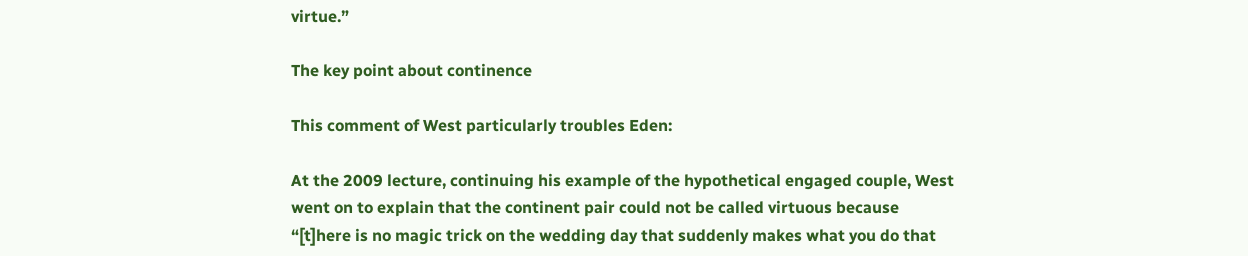virtue.”

The key point about continence

This comment of West particularly troubles Eden:

At the 2009 lecture, continuing his example of the hypothetical engaged couple, West went on to explain that the continent pair could not be called virtuous because “[t]here is no magic trick on the wedding day that suddenly makes what you do that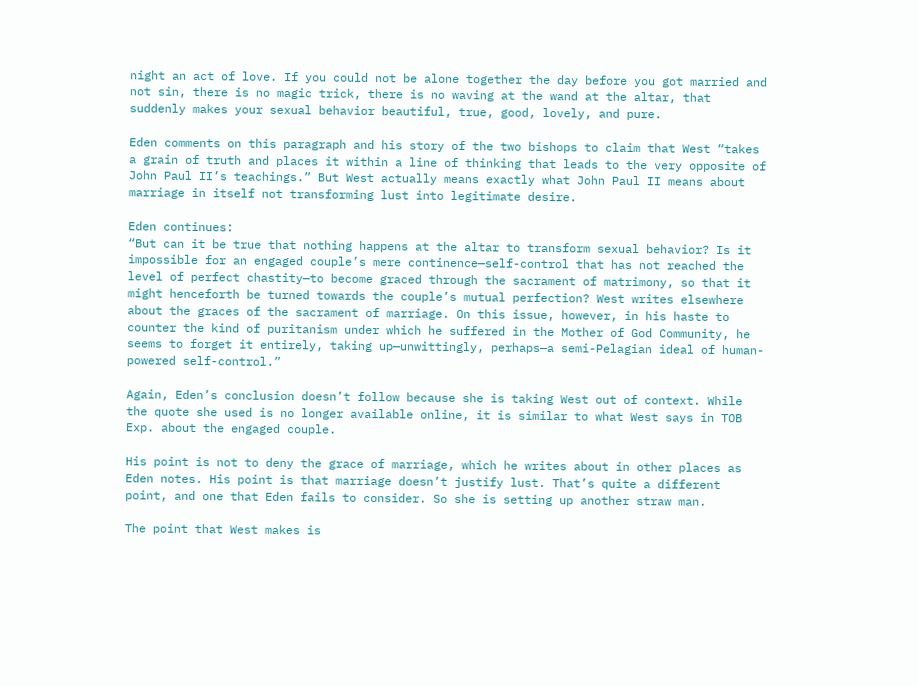night an act of love. If you could not be alone together the day before you got married and not sin, there is no magic trick, there is no waving at the wand at the altar, that suddenly makes your sexual behavior beautiful, true, good, lovely, and pure.

Eden comments on this paragraph and his story of the two bishops to claim that West “takes a grain of truth and places it within a line of thinking that leads to the very opposite of John Paul II’s teachings.” But West actually means exactly what John Paul II means about marriage in itself not transforming lust into legitimate desire.

Eden continues:
“But can it be true that nothing happens at the altar to transform sexual behavior? Is it impossible for an engaged couple’s mere continence—self-control that has not reached the level of perfect chastity—to become graced through the sacrament of matrimony, so that it might henceforth be turned towards the couple’s mutual perfection? West writes elsewhere about the graces of the sacrament of marriage. On this issue, however, in his haste to counter the kind of puritanism under which he suffered in the Mother of God Community, he seems to forget it entirely, taking up—unwittingly, perhaps—a semi-Pelagian ideal of human-powered self-control.”

Again, Eden’s conclusion doesn’t follow because she is taking West out of context. While the quote she used is no longer available online, it is similar to what West says in TOB Exp. about the engaged couple.

His point is not to deny the grace of marriage, which he writes about in other places as Eden notes. His point is that marriage doesn’t justify lust. That’s quite a different point, and one that Eden fails to consider. So she is setting up another straw man.

The point that West makes is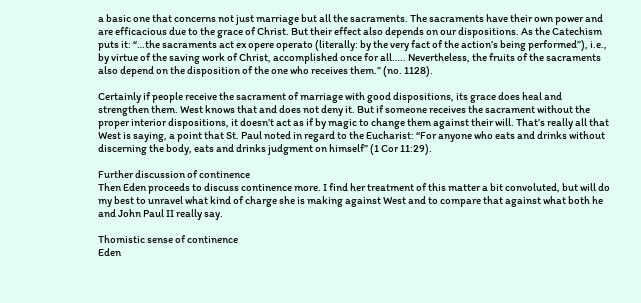a basic one that concerns not just marriage but all the sacraments. The sacraments have their own power and are efficacious due to the grace of Christ. But their effect also depends on our dispositions. As the Catechism puts it: “…the sacraments act ex opere operato (literally: by the very fact of the action’s being performed”), i.e., by virtue of the saving work of Christ, accomplished once for all….. Nevertheless, the fruits of the sacraments also depend on the disposition of the one who receives them.” (no. 1128).

Certainly if people receive the sacrament of marriage with good dispositions, its grace does heal and strengthen them. West knows that and does not deny it. But if someone receives the sacrament without the proper interior dispositions, it doesn’t act as if by magic to change them against their will. That’s really all that West is saying, a point that St. Paul noted in regard to the Eucharist: “For anyone who eats and drinks without discerning the body, eats and drinks judgment on himself” (1 Cor 11:29).

Further discussion of continence
Then Eden proceeds to discuss continence more. I find her treatment of this matter a bit convoluted, but will do my best to unravel what kind of charge she is making against West and to compare that against what both he and John Paul II really say.

Thomistic sense of continence
Eden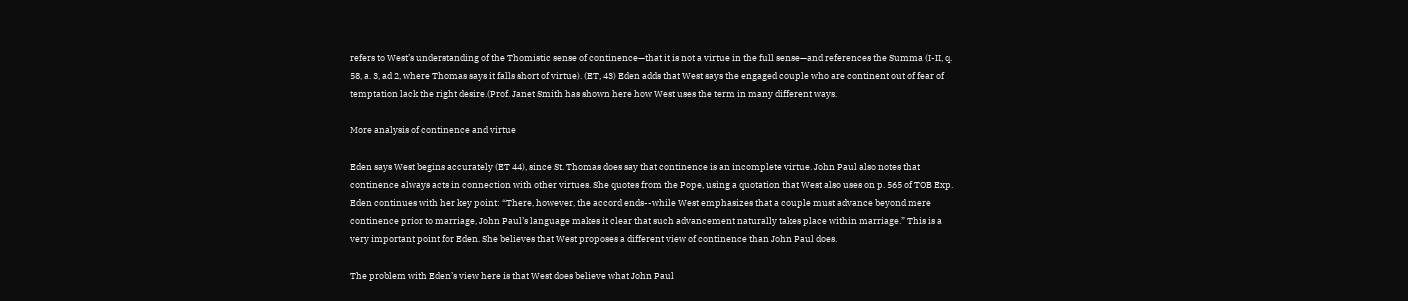refers to West’s understanding of the Thomistic sense of continence—that it is not a virtue in the full sense—and references the Summa (I-II, q. 58, a. 3, ad 2, where Thomas says it falls short of virtue). (ET, 43) Eden adds that West says the engaged couple who are continent out of fear of temptation lack the right desire.(Prof. Janet Smith has shown here how West uses the term in many different ways.

More analysis of continence and virtue

Eden says West begins accurately (ET 44), since St. Thomas does say that continence is an incomplete virtue. John Paul also notes that continence always acts in connection with other virtues. She quotes from the Pope, using a quotation that West also uses on p. 565 of TOB Exp. Eden continues with her key point: “There, however, the accord ends--while West emphasizes that a couple must advance beyond mere continence prior to marriage, John Paul’s language makes it clear that such advancement naturally takes place within marriage.” This is a very important point for Eden. She believes that West proposes a different view of continence than John Paul does.

The problem with Eden’s view here is that West does believe what John Paul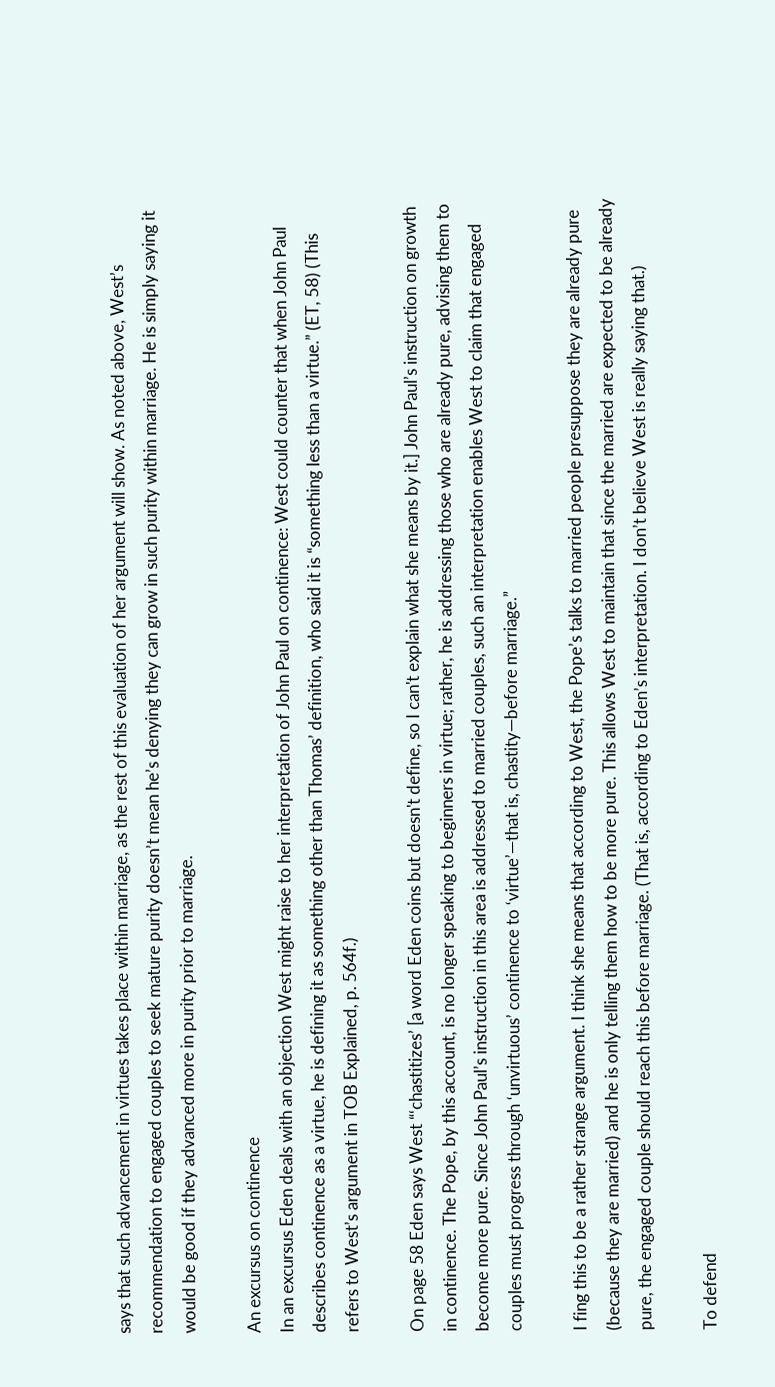says that such advancement in virtues takes place within marriage, as the rest of this evaluation of her argument will show. As noted above, West’s recommendation to engaged couples to seek mature purity doesn’t mean he’s denying they can grow in such purity within marriage. He is simply saying it would be good if they advanced more in purity prior to marriage.

An excursus on continence
In an excursus Eden deals with an objection West might raise to her interpretation of John Paul on continence: West could counter that when John Paul describes continence as a virtue, he is defining it as something other than Thomas’ definition, who said it is “something less than a virtue.” (ET, 58) (This refers to West’s argument in TOB Explained, p. 564f.)

On page 58 Eden says West “‘chastitizes’ [a word Eden coins but doesn't define, so I can't explain what she means by it.] John Paul’s instruction on growth in continence. The Pope, by this account, is no longer speaking to beginners in virtue; rather, he is addressing those who are already pure, advising them to become more pure. Since John Paul’s instruction in this area is addressed to married couples, such an interpretation enables West to claim that engaged couples must progress through ‘unvirtuous’ continence to ‘virtue’—that is, chastity—before marriage.”

I fing this to be a rather strange argument. I think she means that according to West, the Pope’s talks to married people presuppose they are already pure (because they are married) and he is only telling them how to be more pure. This allows West to maintain that since the married are expected to be already pure, the engaged couple should reach this before marriage. (That is, according to Eden’s interpretation. I don’t believe West is really saying that.)

To defend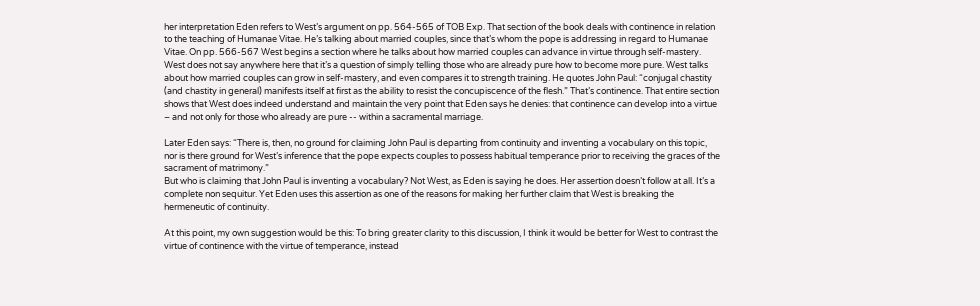her interpretation Eden refers to West’s argument on pp. 564-565 of TOB Exp. That section of the book deals with continence in relation to the teaching of Humanae Vitae. He’s talking about married couples, since that’s whom the pope is addressing in regard to Humanae Vitae. On pp. 566-567 West begins a section where he talks about how married couples can advance in virtue through self-mastery. West does not say anywhere here that it’s a question of simply telling those who are already pure how to become more pure. West talks about how married couples can grow in self-mastery, and even compares it to strength training. He quotes John Paul: “conjugal chastity (and chastity in general) manifests itself at first as the ability to resist the concupiscence of the flesh.” That’s continence. That entire section shows that West does indeed understand and maintain the very point that Eden says he denies: that continence can develop into a virtue – and not only for those who already are pure -- within a sacramental marriage.

Later Eden says: “There is, then, no ground for claiming John Paul is departing from continuity and inventing a vocabulary on this topic, nor is there ground for West’s inference that the pope expects couples to possess habitual temperance prior to receiving the graces of the sacrament of matrimony.”
But who is claiming that John Paul is inventing a vocabulary? Not West, as Eden is saying he does. Her assertion doesn’t follow at all. It’s a complete non sequitur. Yet Eden uses this assertion as one of the reasons for making her further claim that West is breaking the hermeneutic of continuity.

At this point, my own suggestion would be this: To bring greater clarity to this discussion, I think it would be better for West to contrast the virtue of continence with the virtue of temperance, instead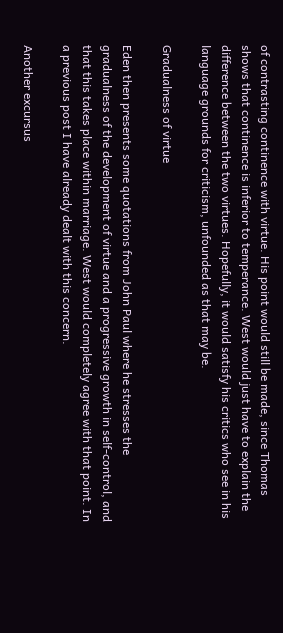of contrasting continence with virtue. His point would still be made, since Thomas shows that continence is inferior to temperance. West would just have to explain the difference between the two virtues. Hopefully, it would satisfy his critics who see in his language grounds for criticism, unfounded as that may be.

Gradualness of virtue

Eden then presents some quotations from John Paul where he stresses the gradualness of the development of virtue and a progressive growth in self-control, and that this takes place within marriage. West would completely agree with that point. In a previous post I have already dealt with this concern.

Another excursus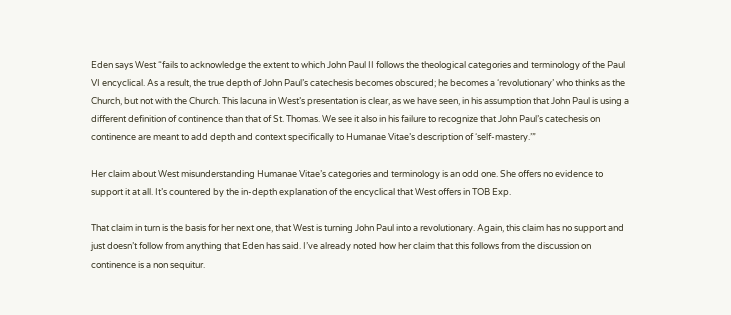Eden says West “fails to acknowledge the extent to which John Paul II follows the theological categories and terminology of the Paul VI encyclical. As a result, the true depth of John Paul’s catechesis becomes obscured; he becomes a ‘revolutionary’ who thinks as the Church, but not with the Church. This lacuna in West’s presentation is clear, as we have seen, in his assumption that John Paul is using a different definition of continence than that of St. Thomas. We see it also in his failure to recognize that John Paul’s catechesis on continence are meant to add depth and context specifically to Humanae Vitae’s description of ‘self-mastery.’”

Her claim about West misunderstanding Humanae Vitae’s categories and terminology is an odd one. She offers no evidence to support it at all. It’s countered by the in-depth explanation of the encyclical that West offers in TOB Exp.

That claim in turn is the basis for her next one, that West is turning John Paul into a revolutionary. Again, this claim has no support and just doesn’t follow from anything that Eden has said. I’ve already noted how her claim that this follows from the discussion on continence is a non sequitur.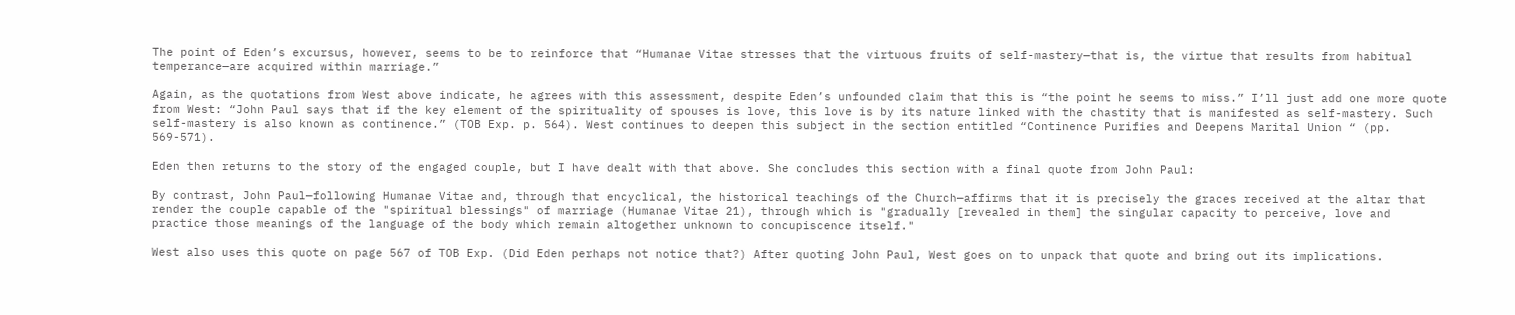The point of Eden’s excursus, however, seems to be to reinforce that “Humanae Vitae stresses that the virtuous fruits of self-mastery—that is, the virtue that results from habitual temperance—are acquired within marriage.”

Again, as the quotations from West above indicate, he agrees with this assessment, despite Eden’s unfounded claim that this is “the point he seems to miss.” I’ll just add one more quote from West: “John Paul says that if the key element of the spirituality of spouses is love, this love is by its nature linked with the chastity that is manifested as self-mastery. Such self-mastery is also known as continence.” (TOB Exp. p. 564). West continues to deepen this subject in the section entitled “Continence Purifies and Deepens Marital Union “ (pp. 569-571).

Eden then returns to the story of the engaged couple, but I have dealt with that above. She concludes this section with a final quote from John Paul:

By contrast, John Paul—following Humanae Vitae and, through that encyclical, the historical teachings of the Church—affirms that it is precisely the graces received at the altar that render the couple capable of the "spiritual blessings" of marriage (Humanae Vitae 21), through which is "gradually [revealed in them] the singular capacity to perceive, love and practice those meanings of the language of the body which remain altogether unknown to concupiscence itself."

West also uses this quote on page 567 of TOB Exp. (Did Eden perhaps not notice that?) After quoting John Paul, West goes on to unpack that quote and bring out its implications.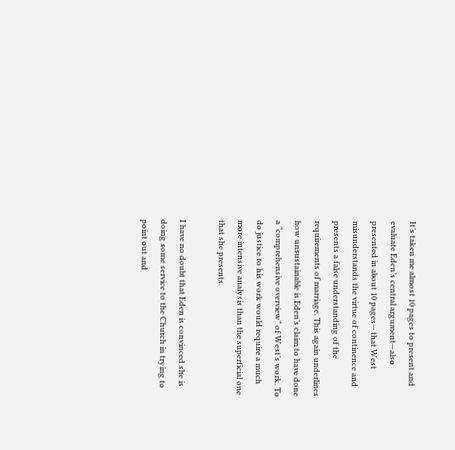It’s taken me almost 10 pages to present and evaluate Eden’s central argument—also presented in about 10 pages-- that West misunderstands the virtue of continence and presents a false understanding of the requirements of marriage. This again underlines how unsustainable is Eden’s claim to have done a “comprehensive overview” of West’s work. To do justice to his work would require a much more intensive analysis than the superficial one that she presents.

I have no doubt that Eden is convinced she is doing some service to the Church in trying to point out and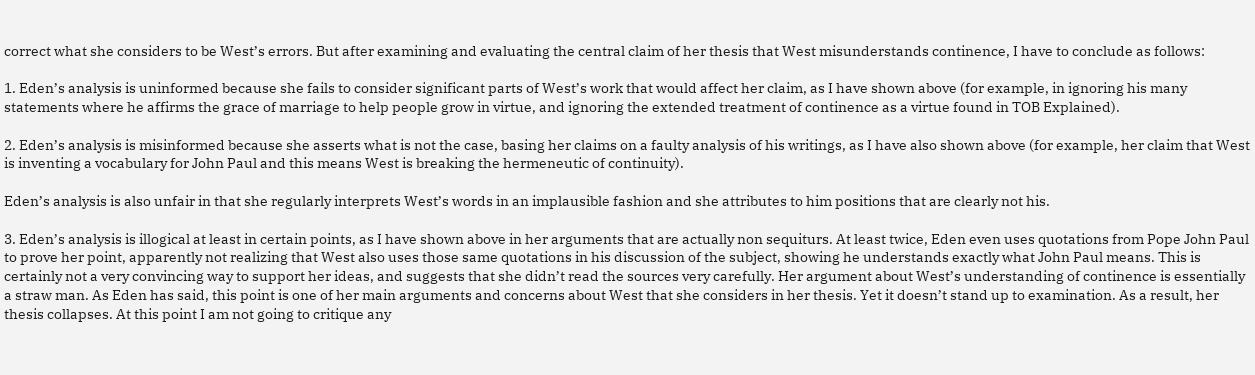correct what she considers to be West’s errors. But after examining and evaluating the central claim of her thesis that West misunderstands continence, I have to conclude as follows:

1. Eden’s analysis is uninformed because she fails to consider significant parts of West’s work that would affect her claim, as I have shown above (for example, in ignoring his many statements where he affirms the grace of marriage to help people grow in virtue, and ignoring the extended treatment of continence as a virtue found in TOB Explained).

2. Eden’s analysis is misinformed because she asserts what is not the case, basing her claims on a faulty analysis of his writings, as I have also shown above (for example, her claim that West is inventing a vocabulary for John Paul and this means West is breaking the hermeneutic of continuity).

Eden’s analysis is also unfair in that she regularly interprets West’s words in an implausible fashion and she attributes to him positions that are clearly not his.

3. Eden’s analysis is illogical at least in certain points, as I have shown above in her arguments that are actually non sequiturs. At least twice, Eden even uses quotations from Pope John Paul to prove her point, apparently not realizing that West also uses those same quotations in his discussion of the subject, showing he understands exactly what John Paul means. This is certainly not a very convincing way to support her ideas, and suggests that she didn’t read the sources very carefully. Her argument about West’s understanding of continence is essentially a straw man. As Eden has said, this point is one of her main arguments and concerns about West that she considers in her thesis. Yet it doesn’t stand up to examination. As a result, her thesis collapses. At this point I am not going to critique any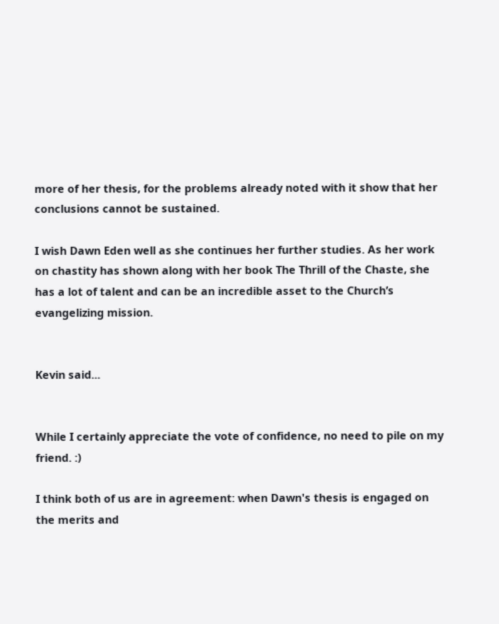more of her thesis, for the problems already noted with it show that her conclusions cannot be sustained.

I wish Dawn Eden well as she continues her further studies. As her work on chastity has shown along with her book The Thrill of the Chaste, she has a lot of talent and can be an incredible asset to the Church’s evangelizing mission.


Kevin said...


While I certainly appreciate the vote of confidence, no need to pile on my friend. :)

I think both of us are in agreement: when Dawn's thesis is engaged on the merits and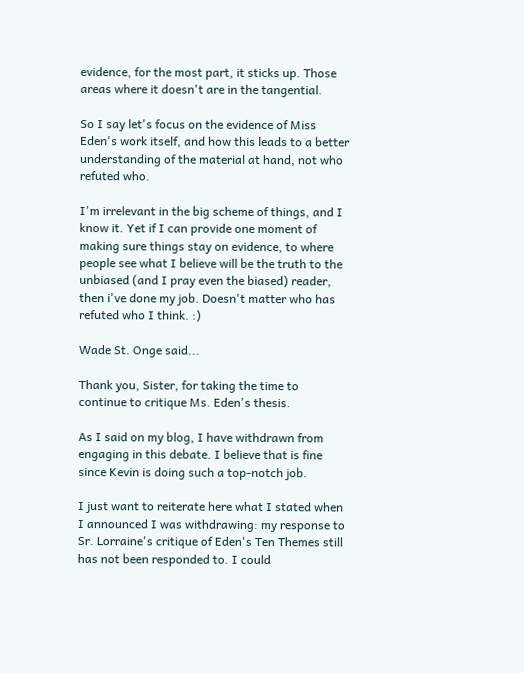evidence, for the most part, it sticks up. Those areas where it doesn't are in the tangential.

So I say let's focus on the evidence of Miss Eden's work itself, and how this leads to a better understanding of the material at hand, not who refuted who.

I'm irrelevant in the big scheme of things, and I know it. Yet if I can provide one moment of making sure things stay on evidence, to where people see what I believe will be the truth to the unbiased (and I pray even the biased) reader, then i've done my job. Doesn't matter who has refuted who I think. :)

Wade St. Onge said...

Thank you, Sister, for taking the time to continue to critique Ms. Eden's thesis.

As I said on my blog, I have withdrawn from engaging in this debate. I believe that is fine since Kevin is doing such a top-notch job.

I just want to reiterate here what I stated when I announced I was withdrawing: my response to Sr. Lorraine's critique of Eden's Ten Themes still has not been responded to. I could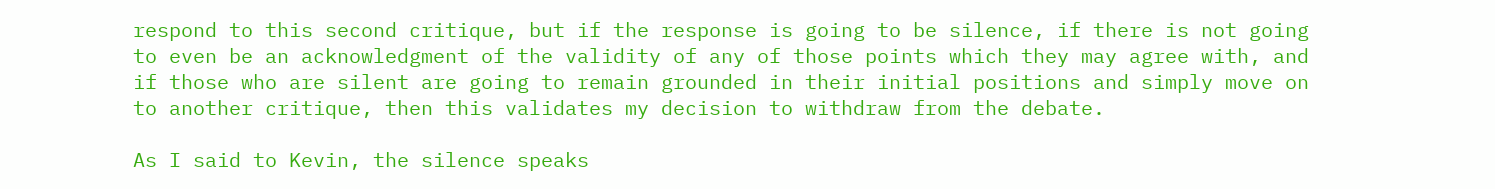respond to this second critique, but if the response is going to be silence, if there is not going to even be an acknowledgment of the validity of any of those points which they may agree with, and if those who are silent are going to remain grounded in their initial positions and simply move on to another critique, then this validates my decision to withdraw from the debate.

As I said to Kevin, the silence speaks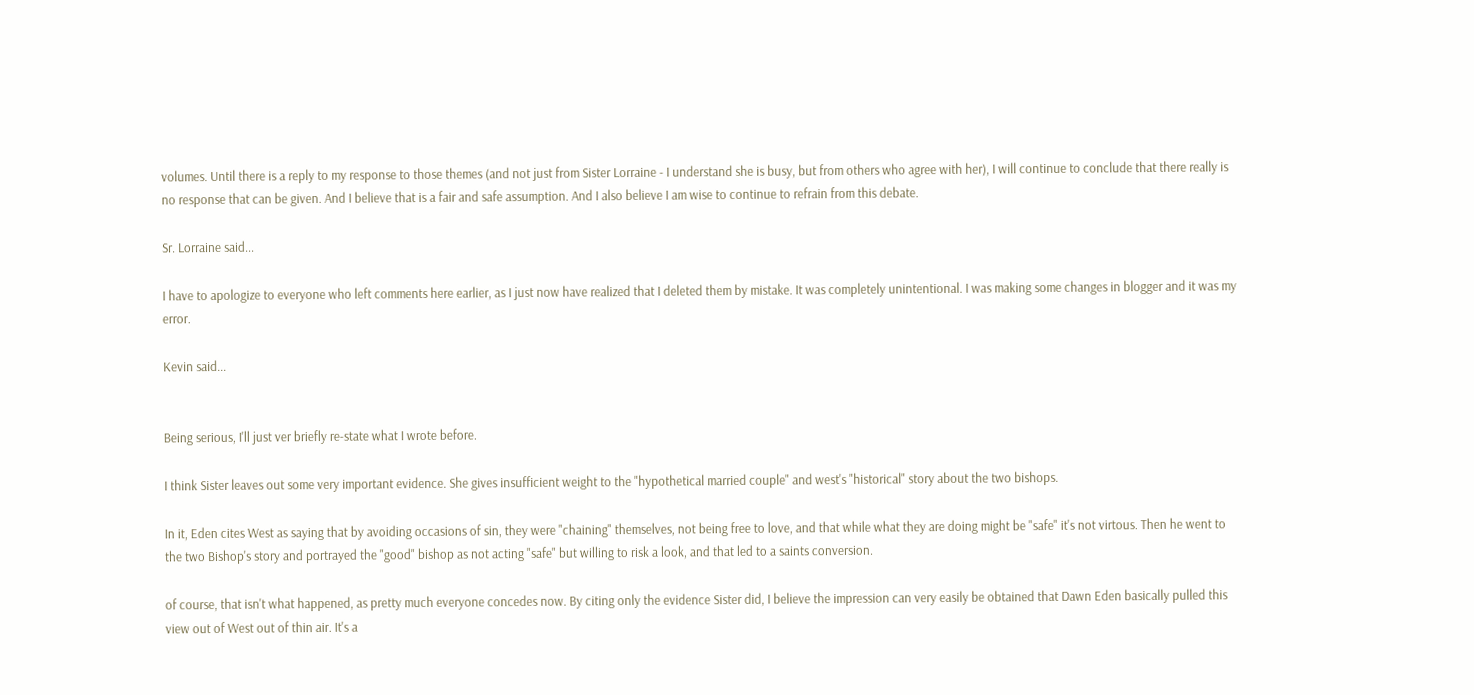volumes. Until there is a reply to my response to those themes (and not just from Sister Lorraine - I understand she is busy, but from others who agree with her), I will continue to conclude that there really is no response that can be given. And I believe that is a fair and safe assumption. And I also believe I am wise to continue to refrain from this debate.

Sr. Lorraine said...

I have to apologize to everyone who left comments here earlier, as I just now have realized that I deleted them by mistake. It was completely unintentional. I was making some changes in blogger and it was my error.

Kevin said...


Being serious, I'll just ver briefly re-state what I wrote before.

I think Sister leaves out some very important evidence. She gives insufficient weight to the "hypothetical married couple" and west's "historical" story about the two bishops.

In it, Eden cites West as saying that by avoiding occasions of sin, they were "chaining" themselves, not being free to love, and that while what they are doing might be "safe" it's not virtous. Then he went to the two Bishop's story and portrayed the "good" bishop as not acting "safe" but willing to risk a look, and that led to a saints conversion.

of course, that isn't what happened, as pretty much everyone concedes now. By citing only the evidence Sister did, I believe the impression can very easily be obtained that Dawn Eden basically pulled this view out of West out of thin air. It's a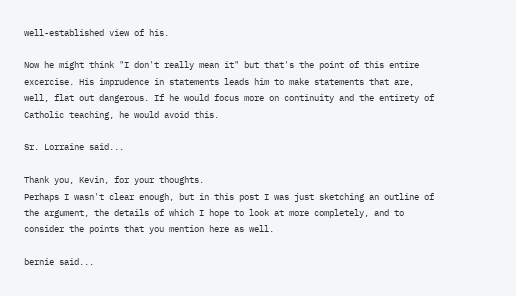well-established view of his.

Now he might think "I don't really mean it" but that's the point of this entire excercise. His imprudence in statements leads him to make statements that are, well, flat out dangerous. If he would focus more on continuity and the entirety of Catholic teaching, he would avoid this.

Sr. Lorraine said...

Thank you, Kevin, for your thoughts.
Perhaps I wasn't clear enough, but in this post I was just sketching an outline of the argument, the details of which I hope to look at more completely, and to consider the points that you mention here as well.

bernie said...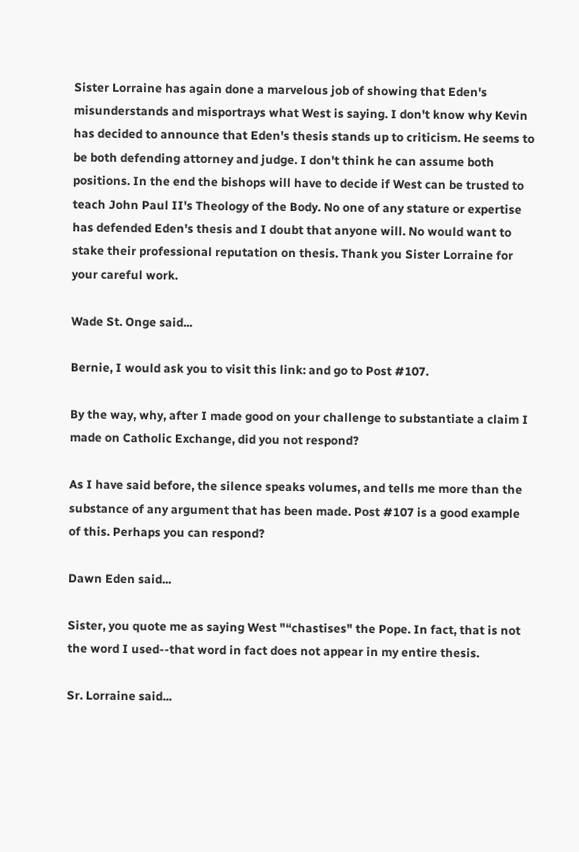Sister Lorraine has again done a marvelous job of showing that Eden's misunderstands and misportrays what West is saying. I don't know why Kevin has decided to announce that Eden's thesis stands up to criticism. He seems to be both defending attorney and judge. I don't think he can assume both positions. In the end the bishops will have to decide if West can be trusted to teach John Paul II's Theology of the Body. No one of any stature or expertise has defended Eden's thesis and I doubt that anyone will. No would want to stake their professional reputation on thesis. Thank you Sister Lorraine for your careful work.

Wade St. Onge said...

Bernie, I would ask you to visit this link: and go to Post #107.

By the way, why, after I made good on your challenge to substantiate a claim I made on Catholic Exchange, did you not respond?

As I have said before, the silence speaks volumes, and tells me more than the substance of any argument that has been made. Post #107 is a good example of this. Perhaps you can respond?

Dawn Eden said...

Sister, you quote me as saying West "“chastises" the Pope. In fact, that is not the word I used--that word in fact does not appear in my entire thesis.

Sr. Lorraine said...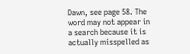Dawn, see page 58. The word may not appear in a search because it is actually misspelled as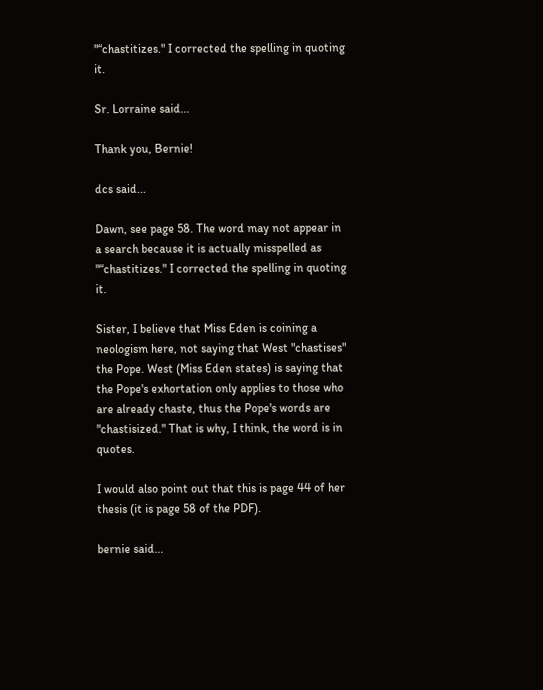"“chastitizes." I corrected the spelling in quoting it.

Sr. Lorraine said...

Thank you, Bernie!

dcs said...

Dawn, see page 58. The word may not appear in a search because it is actually misspelled as "“chastitizes." I corrected the spelling in quoting it.

Sister, I believe that Miss Eden is coining a neologism here, not saying that West "chastises" the Pope. West (Miss Eden states) is saying that the Pope's exhortation only applies to those who are already chaste, thus the Pope's words are "chastisized." That is why, I think, the word is in quotes.

I would also point out that this is page 44 of her thesis (it is page 58 of the PDF).

bernie said...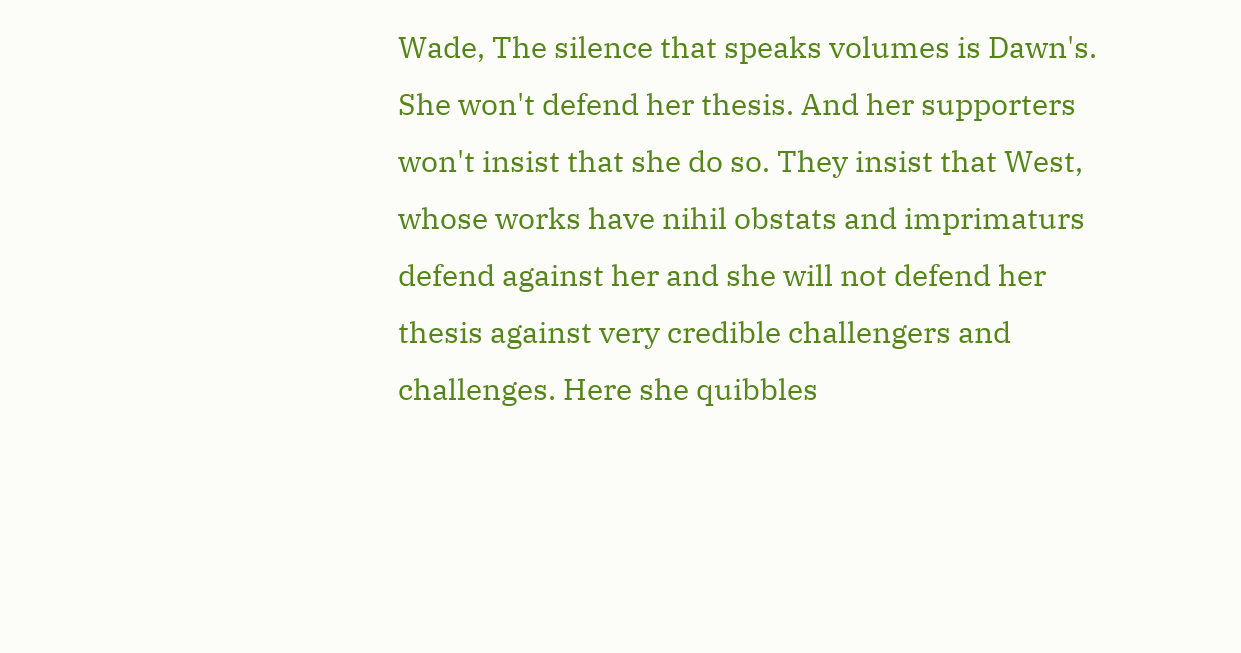Wade, The silence that speaks volumes is Dawn's. She won't defend her thesis. And her supporters won't insist that she do so. They insist that West, whose works have nihil obstats and imprimaturs defend against her and she will not defend her thesis against very credible challengers and challenges. Here she quibbles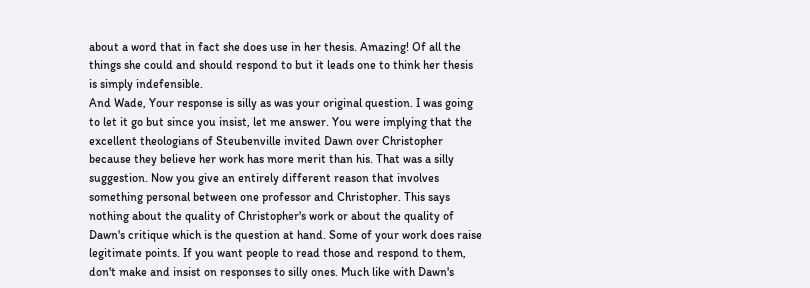about a word that in fact she does use in her thesis. Amazing! Of all the things she could and should respond to but it leads one to think her thesis is simply indefensible.
And Wade, Your response is silly as was your original question. I was going to let it go but since you insist, let me answer. You were implying that the excellent theologians of Steubenville invited Dawn over Christopher because they believe her work has more merit than his. That was a silly suggestion. Now you give an entirely different reason that involves something personal between one professor and Christopher. This says nothing about the quality of Christopher's work or about the quality of Dawn's critique which is the question at hand. Some of your work does raise legitimate points. If you want people to read those and respond to them, don't make and insist on responses to silly ones. Much like with Dawn's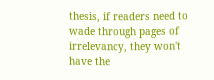thesis, if readers need to wade through pages of irrelevancy, they won't have the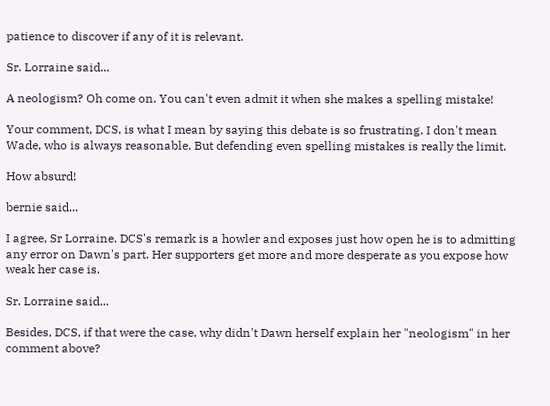patience to discover if any of it is relevant.

Sr. Lorraine said...

A neologism? Oh come on. You can't even admit it when she makes a spelling mistake!

Your comment, DCS, is what I mean by saying this debate is so frustrating. I don't mean Wade, who is always reasonable. But defending even spelling mistakes is really the limit.

How absurd!

bernie said...

I agree, Sr Lorraine. DCS's remark is a howler and exposes just how open he is to admitting any error on Dawn's part. Her supporters get more and more desperate as you expose how weak her case is.

Sr. Lorraine said...

Besides, DCS, if that were the case, why didn't Dawn herself explain her "neologism" in her comment above?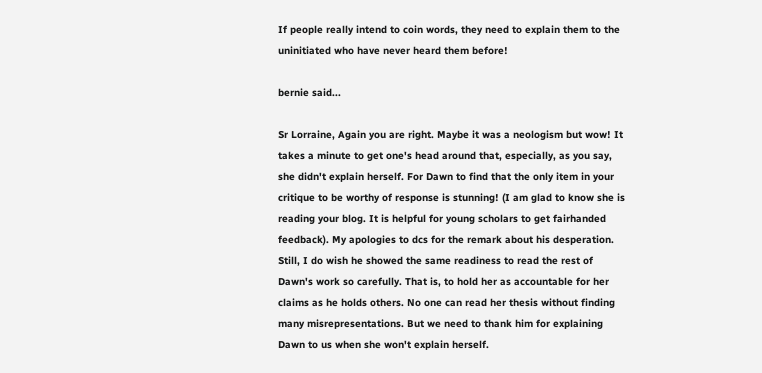If people really intend to coin words, they need to explain them to the uninitiated who have never heard them before!

bernie said...

Sr Lorraine, Again you are right. Maybe it was a neologism but wow! It takes a minute to get one's head around that, especially, as you say, she didn't explain herself. For Dawn to find that the only item in your critique to be worthy of response is stunning! (I am glad to know she is reading your blog. It is helpful for young scholars to get fairhanded feedback). My apologies to dcs for the remark about his desperation. Still, I do wish he showed the same readiness to read the rest of Dawn's work so carefully. That is, to hold her as accountable for her claims as he holds others. No one can read her thesis without finding many misrepresentations. But we need to thank him for explaining Dawn to us when she won't explain herself.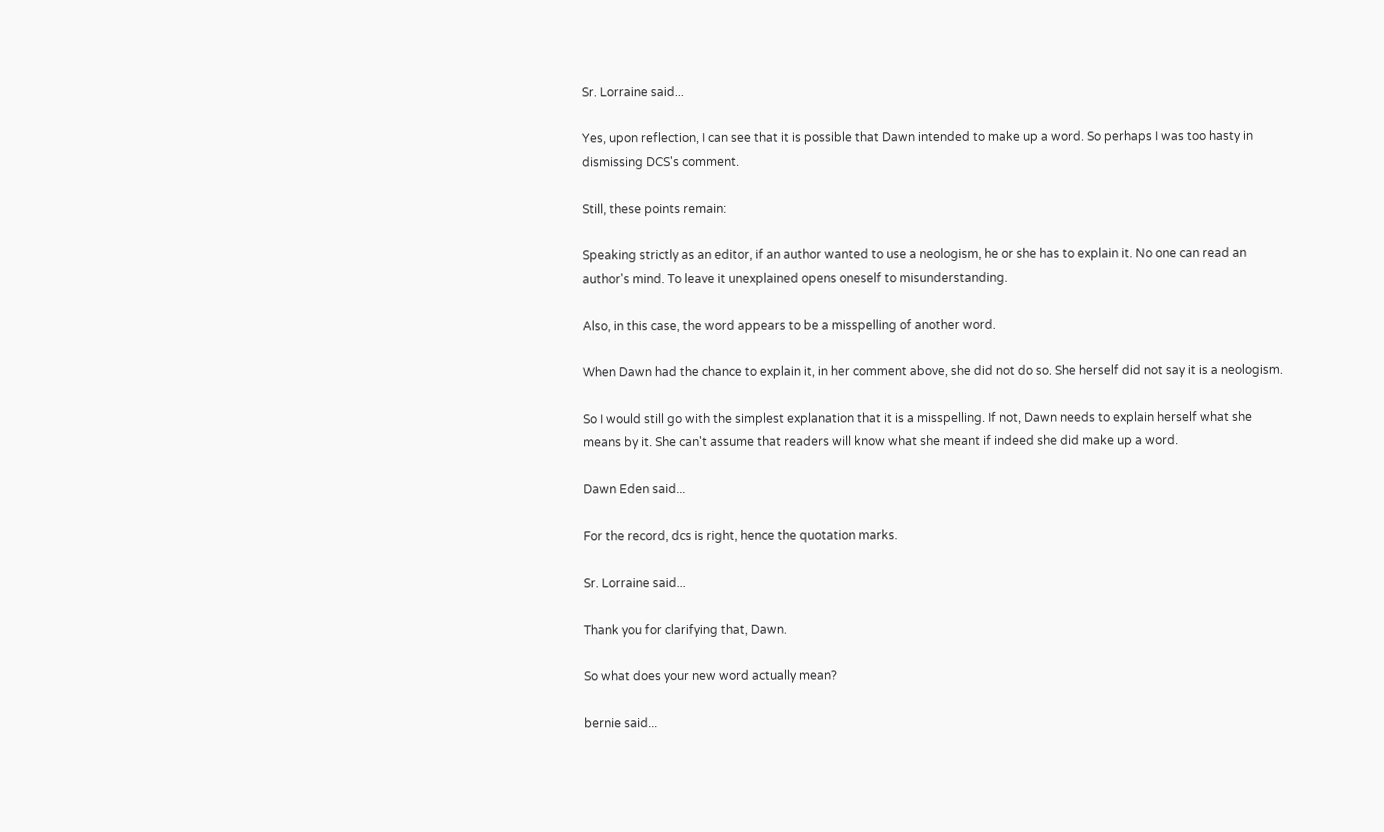Sr. Lorraine said...

Yes, upon reflection, I can see that it is possible that Dawn intended to make up a word. So perhaps I was too hasty in dismissing DCS's comment.

Still, these points remain:

Speaking strictly as an editor, if an author wanted to use a neologism, he or she has to explain it. No one can read an author's mind. To leave it unexplained opens oneself to misunderstanding.

Also, in this case, the word appears to be a misspelling of another word.

When Dawn had the chance to explain it, in her comment above, she did not do so. She herself did not say it is a neologism.

So I would still go with the simplest explanation that it is a misspelling. If not, Dawn needs to explain herself what she means by it. She can't assume that readers will know what she meant if indeed she did make up a word.

Dawn Eden said...

For the record, dcs is right, hence the quotation marks.

Sr. Lorraine said...

Thank you for clarifying that, Dawn.

So what does your new word actually mean?

bernie said...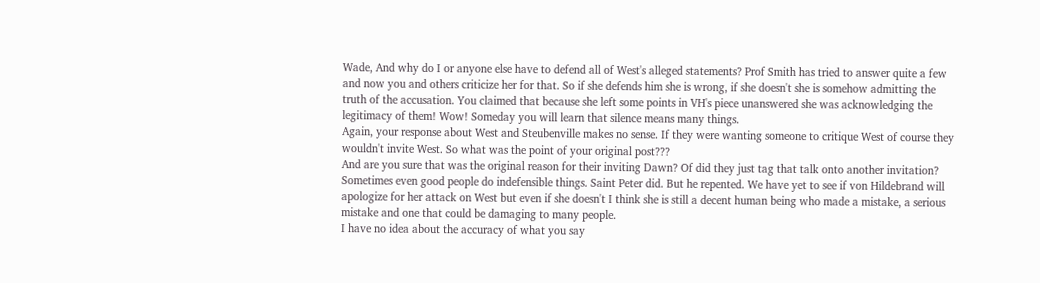Wade, And why do I or anyone else have to defend all of West's alleged statements? Prof Smith has tried to answer quite a few and now you and others criticize her for that. So if she defends him she is wrong, if she doesn't she is somehow admitting the truth of the accusation. You claimed that because she left some points in VH's piece unanswered she was acknowledging the legitimacy of them! Wow! Someday you will learn that silence means many things.
Again, your response about West and Steubenville makes no sense. If they were wanting someone to critique West of course they wouldn't invite West. So what was the point of your original post???
And are you sure that was the original reason for their inviting Dawn? Of did they just tag that talk onto another invitation?
Sometimes even good people do indefensible things. Saint Peter did. But he repented. We have yet to see if von Hildebrand will apologize for her attack on West but even if she doesn't I think she is still a decent human being who made a mistake, a serious mistake and one that could be damaging to many people.
I have no idea about the accuracy of what you say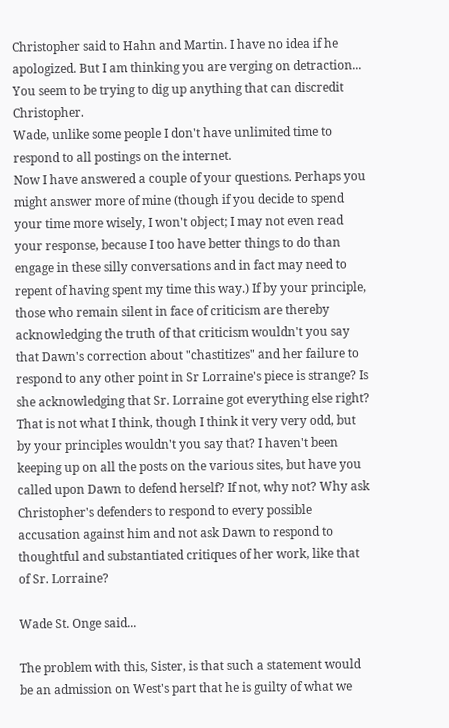Christopher said to Hahn and Martin. I have no idea if he apologized. But I am thinking you are verging on detraction... You seem to be trying to dig up anything that can discredit Christopher.
Wade, unlike some people I don't have unlimited time to respond to all postings on the internet.
Now I have answered a couple of your questions. Perhaps you might answer more of mine (though if you decide to spend your time more wisely, I won't object; I may not even read your response, because I too have better things to do than engage in these silly conversations and in fact may need to repent of having spent my time this way.) If by your principle, those who remain silent in face of criticism are thereby acknowledging the truth of that criticism wouldn't you say that Dawn's correction about "chastitizes" and her failure to respond to any other point in Sr Lorraine's piece is strange? Is she acknowledging that Sr. Lorraine got everything else right? That is not what I think, though I think it very very odd, but by your principles wouldn't you say that? I haven't been keeping up on all the posts on the various sites, but have you called upon Dawn to defend herself? If not, why not? Why ask Christopher's defenders to respond to every possible accusation against him and not ask Dawn to respond to thoughtful and substantiated critiques of her work, like that of Sr. Lorraine?

Wade St. Onge said...

The problem with this, Sister, is that such a statement would be an admission on West's part that he is guilty of what we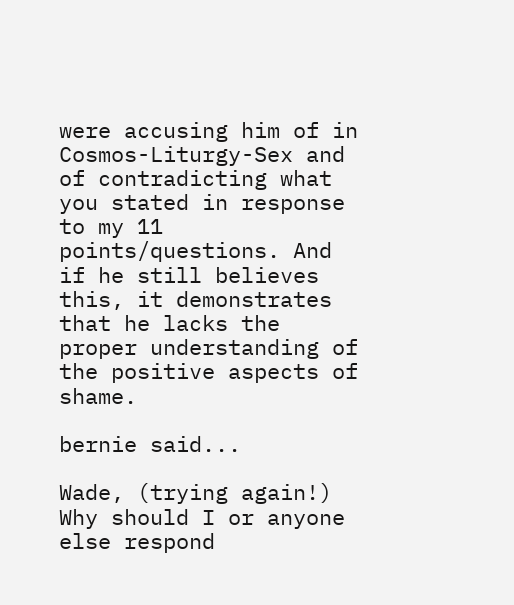were accusing him of in Cosmos-Liturgy-Sex and of contradicting what you stated in response to my 11 points/questions. And if he still believes this, it demonstrates that he lacks the proper understanding of the positive aspects of shame.

bernie said...

Wade, (trying again!) Why should I or anyone else respond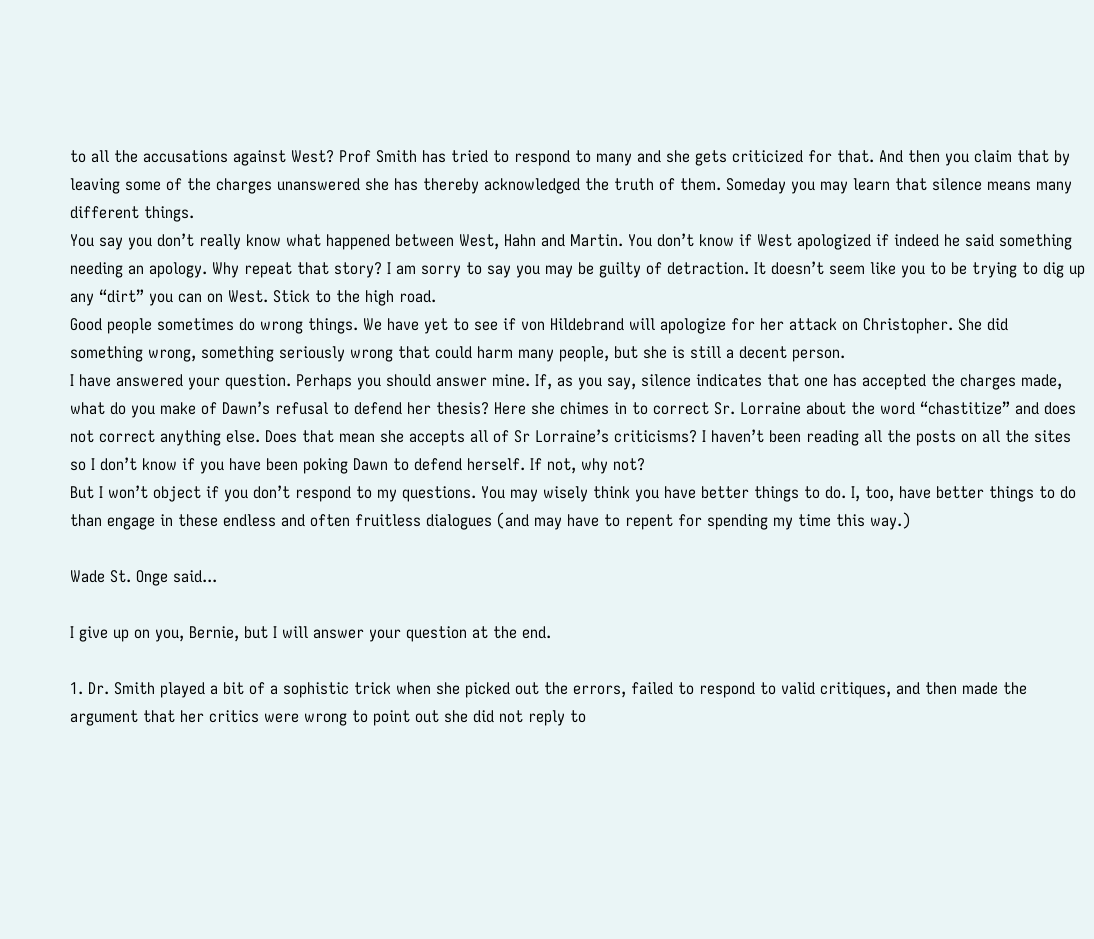to all the accusations against West? Prof Smith has tried to respond to many and she gets criticized for that. And then you claim that by leaving some of the charges unanswered she has thereby acknowledged the truth of them. Someday you may learn that silence means many different things.
You say you don’t really know what happened between West, Hahn and Martin. You don’t know if West apologized if indeed he said something needing an apology. Why repeat that story? I am sorry to say you may be guilty of detraction. It doesn’t seem like you to be trying to dig up any “dirt” you can on West. Stick to the high road.
Good people sometimes do wrong things. We have yet to see if von Hildebrand will apologize for her attack on Christopher. She did something wrong, something seriously wrong that could harm many people, but she is still a decent person.
I have answered your question. Perhaps you should answer mine. If, as you say, silence indicates that one has accepted the charges made, what do you make of Dawn’s refusal to defend her thesis? Here she chimes in to correct Sr. Lorraine about the word “chastitize” and does not correct anything else. Does that mean she accepts all of Sr Lorraine’s criticisms? I haven’t been reading all the posts on all the sites so I don’t know if you have been poking Dawn to defend herself. If not, why not?
But I won’t object if you don’t respond to my questions. You may wisely think you have better things to do. I, too, have better things to do than engage in these endless and often fruitless dialogues (and may have to repent for spending my time this way.)

Wade St. Onge said...

I give up on you, Bernie, but I will answer your question at the end.

1. Dr. Smith played a bit of a sophistic trick when she picked out the errors, failed to respond to valid critiques, and then made the argument that her critics were wrong to point out she did not reply to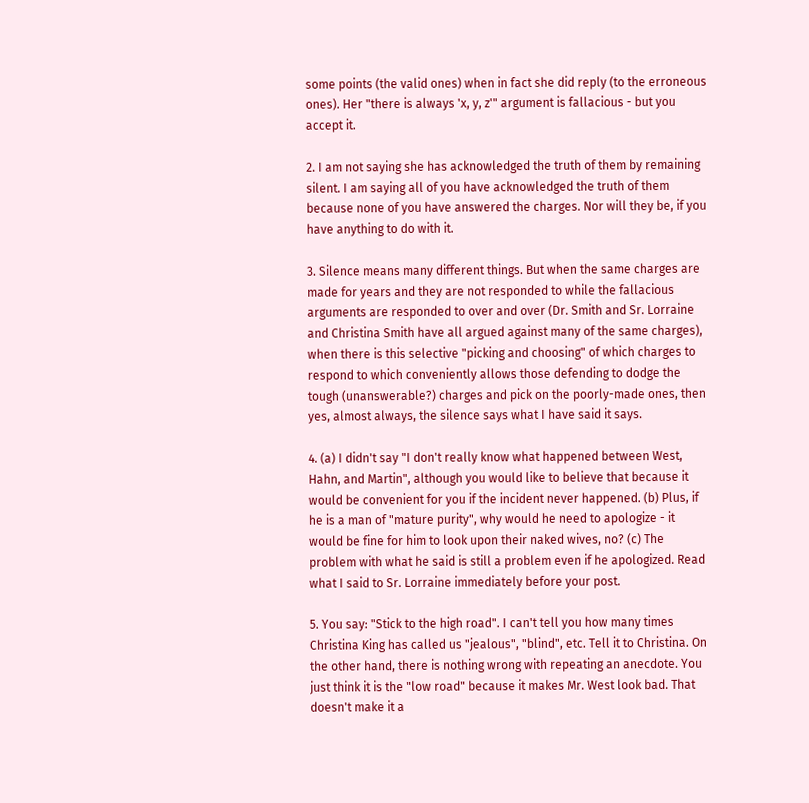some points (the valid ones) when in fact she did reply (to the erroneous ones). Her "there is always 'x, y, z'" argument is fallacious - but you accept it.

2. I am not saying she has acknowledged the truth of them by remaining silent. I am saying all of you have acknowledged the truth of them because none of you have answered the charges. Nor will they be, if you have anything to do with it.

3. Silence means many different things. But when the same charges are made for years and they are not responded to while the fallacious arguments are responded to over and over (Dr. Smith and Sr. Lorraine and Christina Smith have all argued against many of the same charges), when there is this selective "picking and choosing" of which charges to respond to which conveniently allows those defending to dodge the tough (unanswerable?) charges and pick on the poorly-made ones, then yes, almost always, the silence says what I have said it says.

4. (a) I didn't say "I don't really know what happened between West, Hahn, and Martin", although you would like to believe that because it would be convenient for you if the incident never happened. (b) Plus, if he is a man of "mature purity", why would he need to apologize - it would be fine for him to look upon their naked wives, no? (c) The problem with what he said is still a problem even if he apologized. Read what I said to Sr. Lorraine immediately before your post.

5. You say: "Stick to the high road". I can't tell you how many times Christina King has called us "jealous", "blind", etc. Tell it to Christina. On the other hand, there is nothing wrong with repeating an anecdote. You just think it is the "low road" because it makes Mr. West look bad. That doesn't make it a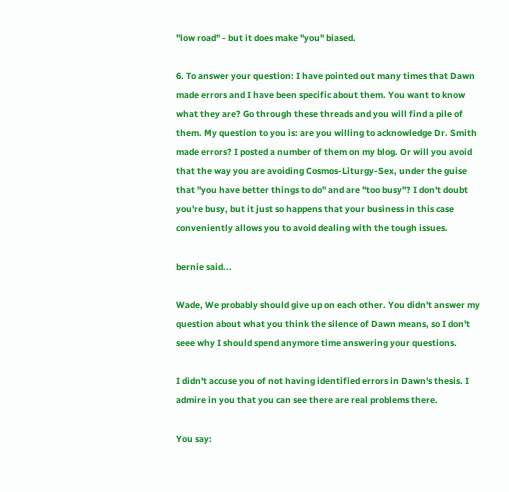"low road" - but it does make "you" biased.

6. To answer your question: I have pointed out many times that Dawn made errors and I have been specific about them. You want to know what they are? Go through these threads and you will find a pile of them. My question to you is: are you willing to acknowledge Dr. Smith made errors? I posted a number of them on my blog. Or will you avoid that the way you are avoiding Cosmos-Liturgy-Sex, under the guise that "you have better things to do" and are "too busy"? I don't doubt you're busy, but it just so happens that your business in this case conveniently allows you to avoid dealing with the tough issues.

bernie said...

Wade, We probably should give up on each other. You didn't answer my question about what you think the silence of Dawn means, so I don't seee why I should spend anymore time answering your questions.

I didn't accuse you of not having identified errors in Dawn's thesis. I admire in you that you can see there are real problems there.

You say: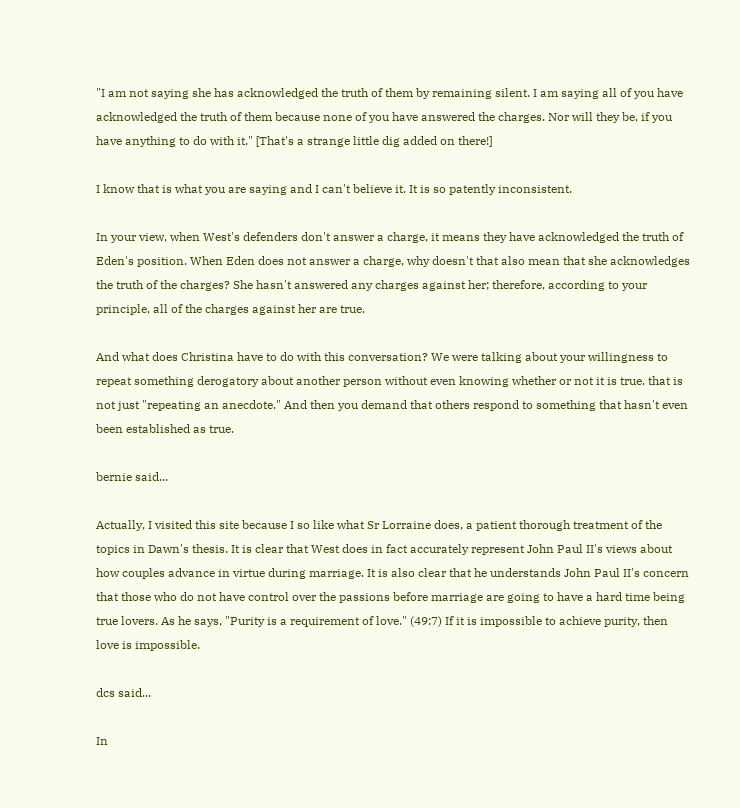"I am not saying she has acknowledged the truth of them by remaining silent. I am saying all of you have acknowledged the truth of them because none of you have answered the charges. Nor will they be, if you have anything to do with it." [That's a strange little dig added on there!]

I know that is what you are saying and I can't believe it. It is so patently inconsistent.

In your view, when West's defenders don't answer a charge, it means they have acknowledged the truth of Eden's position. When Eden does not answer a charge, why doesn't that also mean that she acknowledges the truth of the charges? She hasn't answered any charges against her; therefore, according to your principle, all of the charges against her are true.

And what does Christina have to do with this conversation? We were talking about your willingness to repeat something derogatory about another person without even knowing whether or not it is true. that is not just "repeating an anecdote." And then you demand that others respond to something that hasn't even been established as true.

bernie said...

Actually, I visited this site because I so like what Sr Lorraine does, a patient thorough treatment of the topics in Dawn's thesis. It is clear that West does in fact accurately represent John Paul II's views about how couples advance in virtue during marriage. It is also clear that he understands John Paul II's concern that those who do not have control over the passions before marriage are going to have a hard time being true lovers. As he says, "Purity is a requirement of love." (49:7) If it is impossible to achieve purity, then love is impossible.

dcs said...

In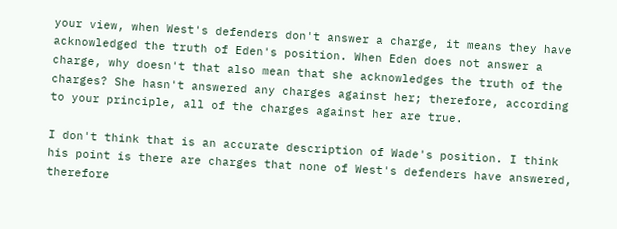your view, when West's defenders don't answer a charge, it means they have acknowledged the truth of Eden's position. When Eden does not answer a charge, why doesn't that also mean that she acknowledges the truth of the charges? She hasn't answered any charges against her; therefore, according to your principle, all of the charges against her are true.

I don't think that is an accurate description of Wade's position. I think his point is there are charges that none of West's defenders have answered, therefore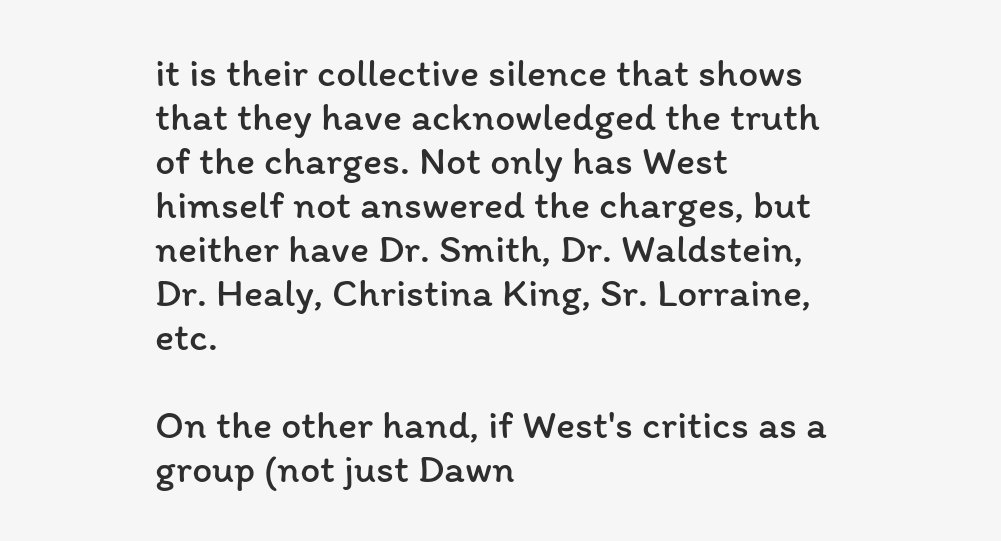it is their collective silence that shows that they have acknowledged the truth of the charges. Not only has West himself not answered the charges, but neither have Dr. Smith, Dr. Waldstein, Dr. Healy, Christina King, Sr. Lorraine, etc.

On the other hand, if West's critics as a group (not just Dawn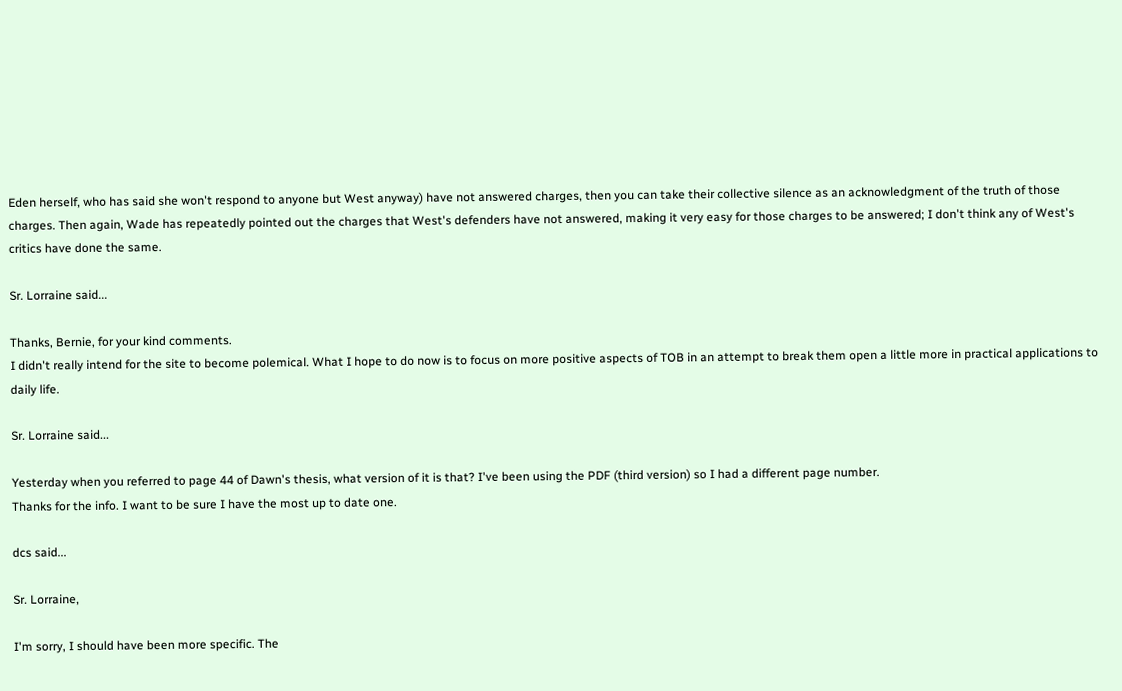Eden herself, who has said she won't respond to anyone but West anyway) have not answered charges, then you can take their collective silence as an acknowledgment of the truth of those charges. Then again, Wade has repeatedly pointed out the charges that West's defenders have not answered, making it very easy for those charges to be answered; I don't think any of West's critics have done the same.

Sr. Lorraine said...

Thanks, Bernie, for your kind comments.
I didn't really intend for the site to become polemical. What I hope to do now is to focus on more positive aspects of TOB in an attempt to break them open a little more in practical applications to daily life.

Sr. Lorraine said...

Yesterday when you referred to page 44 of Dawn's thesis, what version of it is that? I've been using the PDF (third version) so I had a different page number.
Thanks for the info. I want to be sure I have the most up to date one.

dcs said...

Sr. Lorraine,

I'm sorry, I should have been more specific. The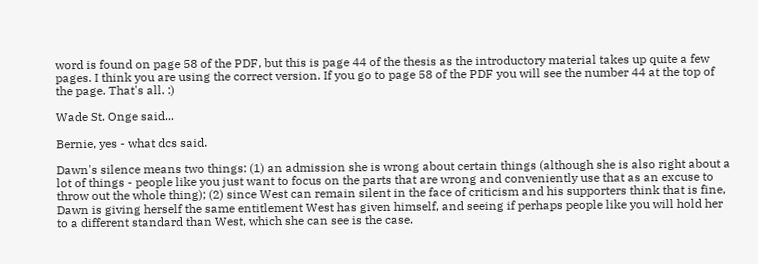word is found on page 58 of the PDF, but this is page 44 of the thesis as the introductory material takes up quite a few pages. I think you are using the correct version. If you go to page 58 of the PDF you will see the number 44 at the top of the page. That's all. :)

Wade St. Onge said...

Bernie, yes - what dcs said.

Dawn's silence means two things: (1) an admission she is wrong about certain things (although she is also right about a lot of things - people like you just want to focus on the parts that are wrong and conveniently use that as an excuse to throw out the whole thing); (2) since West can remain silent in the face of criticism and his supporters think that is fine, Dawn is giving herself the same entitlement West has given himself, and seeing if perhaps people like you will hold her to a different standard than West, which she can see is the case.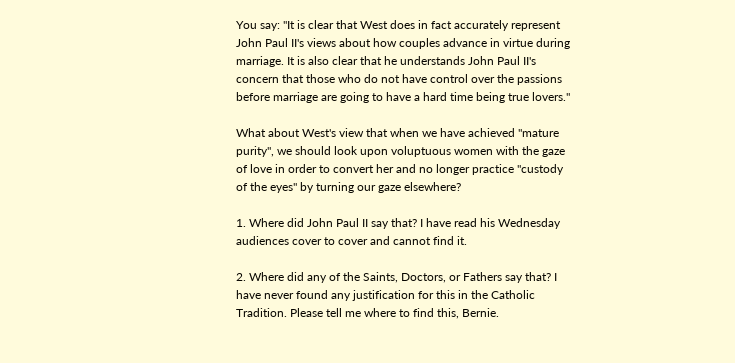You say: "It is clear that West does in fact accurately represent John Paul II's views about how couples advance in virtue during marriage. It is also clear that he understands John Paul II's concern that those who do not have control over the passions before marriage are going to have a hard time being true lovers."

What about West's view that when we have achieved "mature purity", we should look upon voluptuous women with the gaze of love in order to convert her and no longer practice "custody of the eyes" by turning our gaze elsewhere?

1. Where did John Paul II say that? I have read his Wednesday audiences cover to cover and cannot find it.

2. Where did any of the Saints, Doctors, or Fathers say that? I have never found any justification for this in the Catholic Tradition. Please tell me where to find this, Bernie.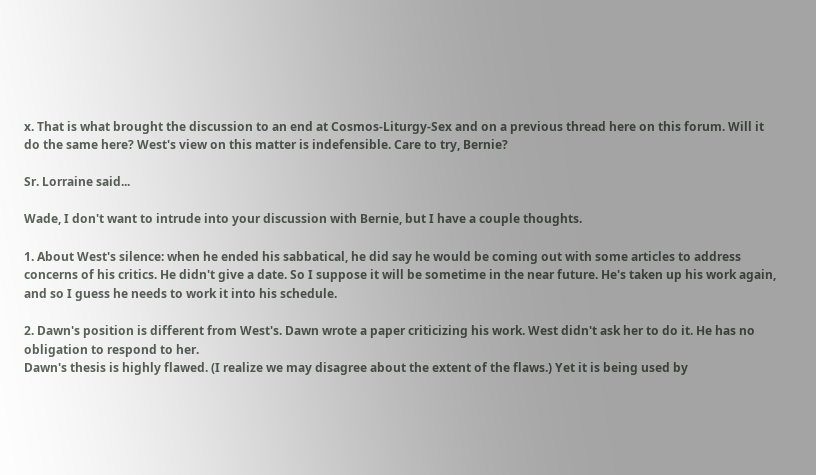x. That is what brought the discussion to an end at Cosmos-Liturgy-Sex and on a previous thread here on this forum. Will it do the same here? West's view on this matter is indefensible. Care to try, Bernie?

Sr. Lorraine said...

Wade, I don't want to intrude into your discussion with Bernie, but I have a couple thoughts.

1. About West's silence: when he ended his sabbatical, he did say he would be coming out with some articles to address concerns of his critics. He didn't give a date. So I suppose it will be sometime in the near future. He's taken up his work again, and so I guess he needs to work it into his schedule.

2. Dawn's position is different from West's. Dawn wrote a paper criticizing his work. West didn't ask her to do it. He has no obligation to respond to her.
Dawn's thesis is highly flawed. (I realize we may disagree about the extent of the flaws.) Yet it is being used by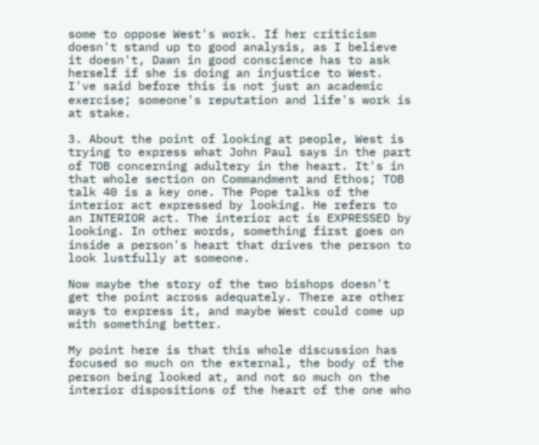some to oppose West's work. If her criticism doesn't stand up to good analysis, as I believe it doesn't, Dawn in good conscience has to ask herself if she is doing an injustice to West. I've said before this is not just an academic exercise; someone's reputation and life's work is at stake.

3. About the point of looking at people, West is trying to express what John Paul says in the part of TOB concerning adultery in the heart. It's in that whole section on Commandment and Ethos; TOB talk 40 is a key one. The Pope talks of the interior act expressed by looking. He refers to an INTERIOR act. The interior act is EXPRESSED by looking. In other words, something first goes on inside a person's heart that drives the person to look lustfully at someone.

Now maybe the story of the two bishops doesn't get the point across adequately. There are other ways to express it, and maybe West could come up with something better.

My point here is that this whole discussion has focused so much on the external, the body of the person being looked at, and not so much on the interior dispositions of the heart of the one who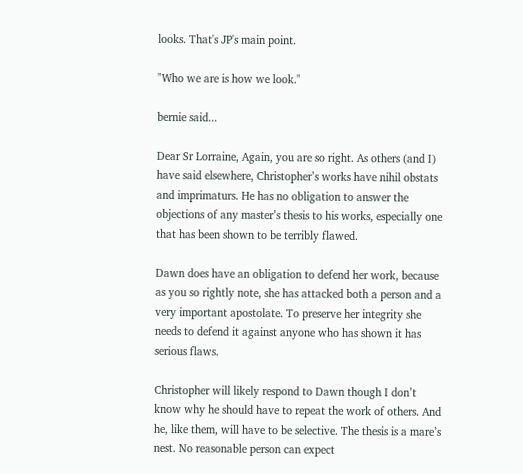looks. That's JP's main point.

"Who we are is how we look."

bernie said...

Dear Sr Lorraine, Again, you are so right. As others (and I) have said elsewhere, Christopher’s works have nihil obstats and imprimaturs. He has no obligation to answer the objections of any master’s thesis to his works, especially one that has been shown to be terribly flawed.

Dawn does have an obligation to defend her work, because as you so rightly note, she has attacked both a person and a very important apostolate. To preserve her integrity she needs to defend it against anyone who has shown it has serious flaws.

Christopher will likely respond to Dawn though I don’t know why he should have to repeat the work of others. And he, like them, will have to be selective. The thesis is a mare’s nest. No reasonable person can expect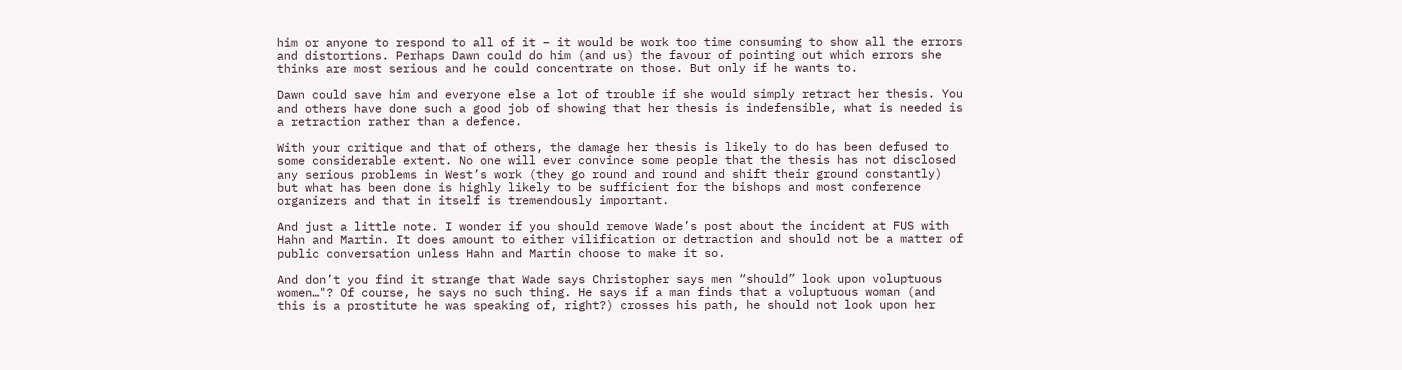him or anyone to respond to all of it – it would be work too time consuming to show all the errors and distortions. Perhaps Dawn could do him (and us) the favour of pointing out which errors she thinks are most serious and he could concentrate on those. But only if he wants to.

Dawn could save him and everyone else a lot of trouble if she would simply retract her thesis. You and others have done such a good job of showing that her thesis is indefensible, what is needed is a retraction rather than a defence.

With your critique and that of others, the damage her thesis is likely to do has been defused to some considerable extent. No one will ever convince some people that the thesis has not disclosed any serious problems in West’s work (they go round and round and shift their ground constantly) but what has been done is highly likely to be sufficient for the bishops and most conference organizers and that in itself is tremendously important.

And just a little note. I wonder if you should remove Wade’s post about the incident at FUS with Hahn and Martin. It does amount to either vilification or detraction and should not be a matter of public conversation unless Hahn and Martin choose to make it so.

And don’t you find it strange that Wade says Christopher says men “should” look upon voluptuous women…"? Of course, he says no such thing. He says if a man finds that a voluptuous woman (and this is a prostitute he was speaking of, right?) crosses his path, he should not look upon her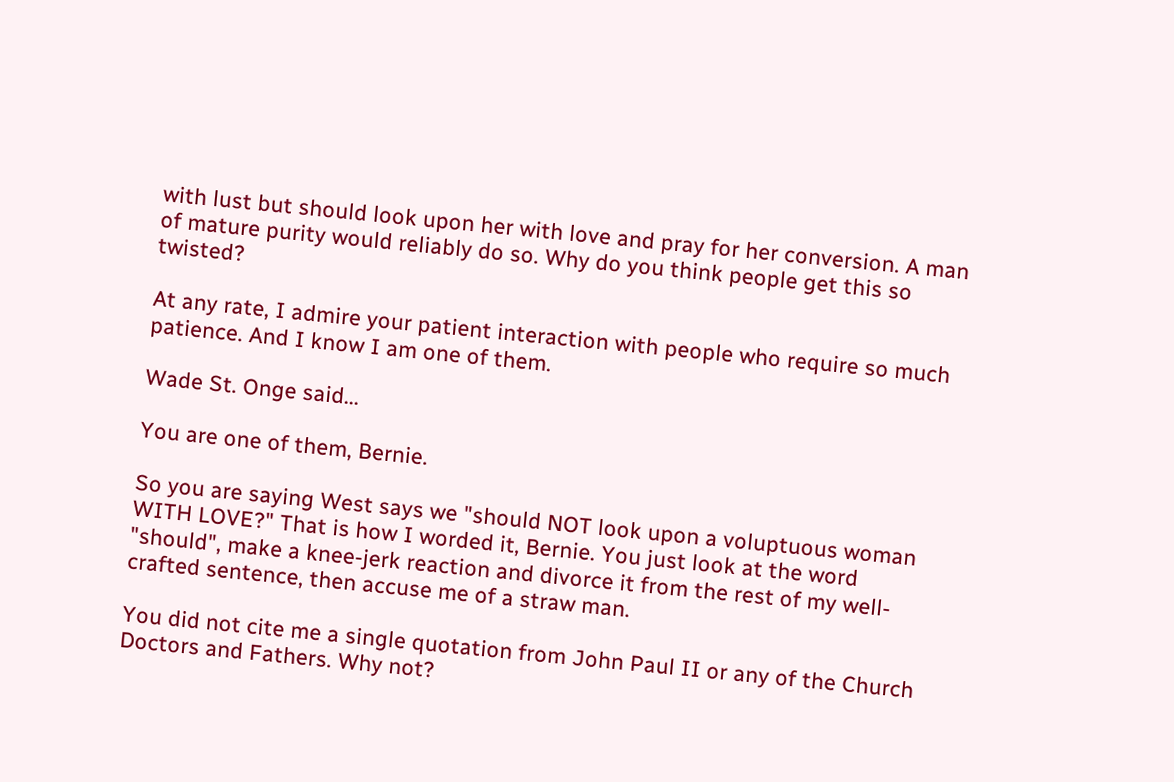with lust but should look upon her with love and pray for her conversion. A man of mature purity would reliably do so. Why do you think people get this so twisted?

At any rate, I admire your patient interaction with people who require so much patience. And I know I am one of them.

Wade St. Onge said...

You are one of them, Bernie.

So you are saying West says we "should NOT look upon a voluptuous woman WITH LOVE?" That is how I worded it, Bernie. You just look at the word "should", make a knee-jerk reaction and divorce it from the rest of my well-crafted sentence, then accuse me of a straw man.

You did not cite me a single quotation from John Paul II or any of the Church Doctors and Fathers. Why not?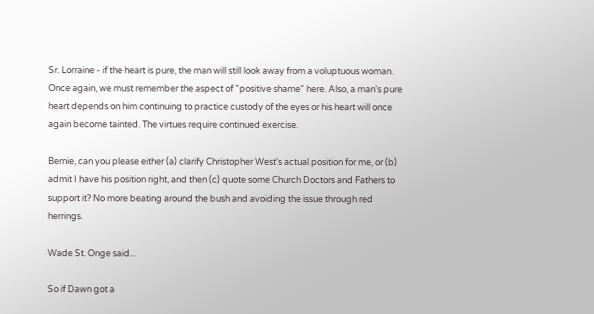Sr. Lorraine - if the heart is pure, the man will still look away from a voluptuous woman. Once again, we must remember the aspect of "positive shame" here. Also, a man's pure heart depends on him continuing to practice custody of the eyes or his heart will once again become tainted. The virtues require continued exercise.

Bernie, can you please either (a) clarify Christopher West's actual position for me, or (b) admit I have his position right, and then (c) quote some Church Doctors and Fathers to support it? No more beating around the bush and avoiding the issue through red herrings.

Wade St. Onge said...

So if Dawn got a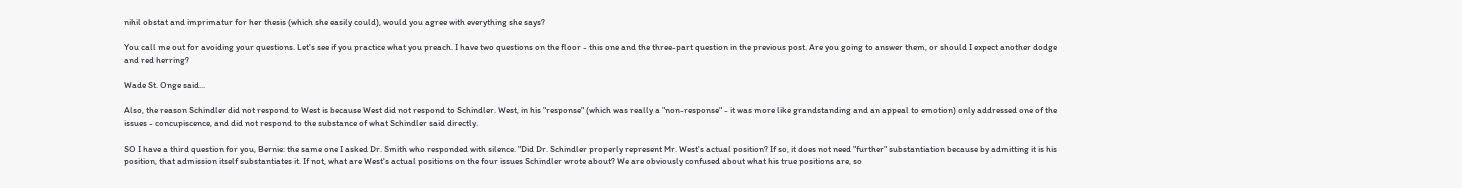nihil obstat and imprimatur for her thesis (which she easily could), would you agree with everything she says?

You call me out for avoiding your questions. Let's see if you practice what you preach. I have two questions on the floor - this one and the three-part question in the previous post. Are you going to answer them, or should I expect another dodge and red herring?

Wade St. Onge said...

Also, the reason Schindler did not respond to West is because West did not respond to Schindler. West, in his "response" (which was really a "non-response" - it was more like grandstanding and an appeal to emotion) only addressed one of the issues - concupiscence, and did not respond to the substance of what Schindler said directly.

SO I have a third question for you, Bernie: the same one I asked Dr. Smith who responded with silence. "Did Dr. Schindler properly represent Mr. West's actual position? If so, it does not need "further" substantiation because by admitting it is his position, that admission itself substantiates it. If not, what are West's actual positions on the four issues Schindler wrote about? We are obviously confused about what his true positions are, so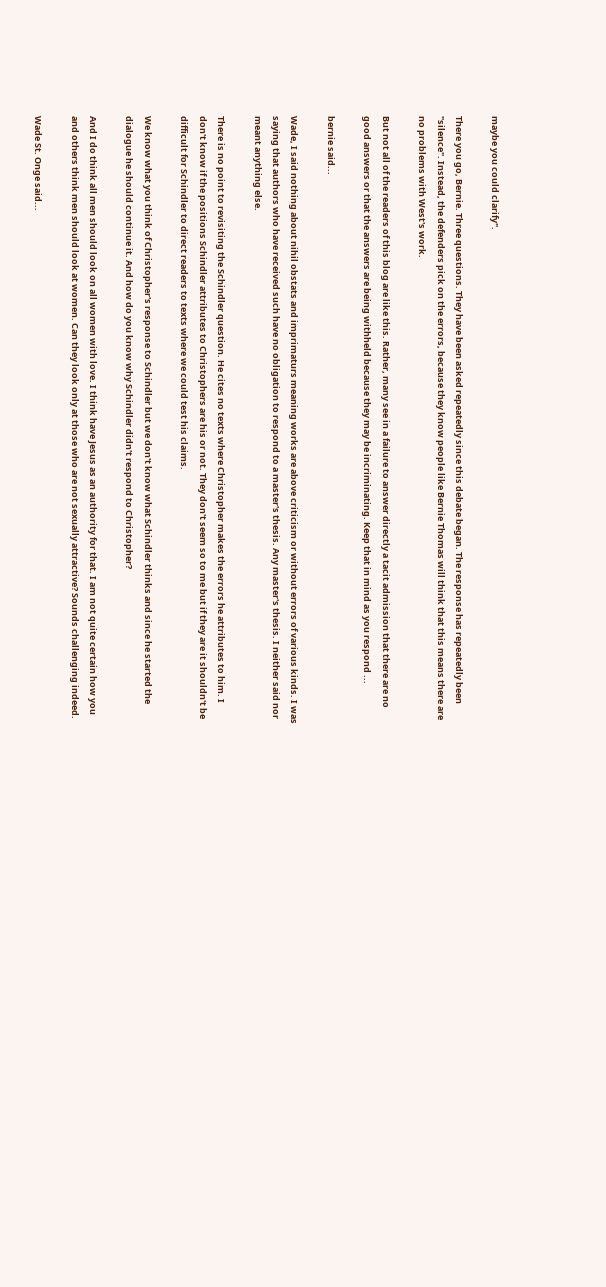maybe you could clarify".

There you go, Bernie. Three questions. They have been asked repeatedly since this debate began. The response has repeatedly been "silence". Instead, the defenders pick on the errors, because they know people like Bernie Thomas will think that this means there are no problems with West's work.

But not all of the readers of this blog are like this. Rather, many see in a failure to answer directly a tacit admission that there are no good answers or that the answers are being withheld because they may be incriminating. Keep that in mind as you respond ...

bernie said...

Wade, I said nothing about nihil obstats and imprimaturs meaning works are above criticism or without errors of various kinds. I was saying that authors who have received such have no obligation to respond to a master's thesis. Any master's thesis. I neither said nor meant anything else.

There is no point to revisiting the Schindler question. He cites no texts where Christopher makes the errors he attributes to him. I don't know if the positions Schindler attributes to Christophers are his or not. They don't seem so to me but if they are it shouldn't be difficult for Schindler to direct readers to texts where we could test his claims.

We know what you think of Christopher's response to Schindler but we don't know what Schindler thinks and since he started the dialogue he should continue it. And how do you know why Schindler didn't respond to Christopher?

And I do think all men should look on all women with love. I think have Jesus as an authority for that. I am not quite certain how you and others think men should look at women. Can they look only at those who are not sexually attractive? Sounds challenging indeed.

Wade St. Onge said...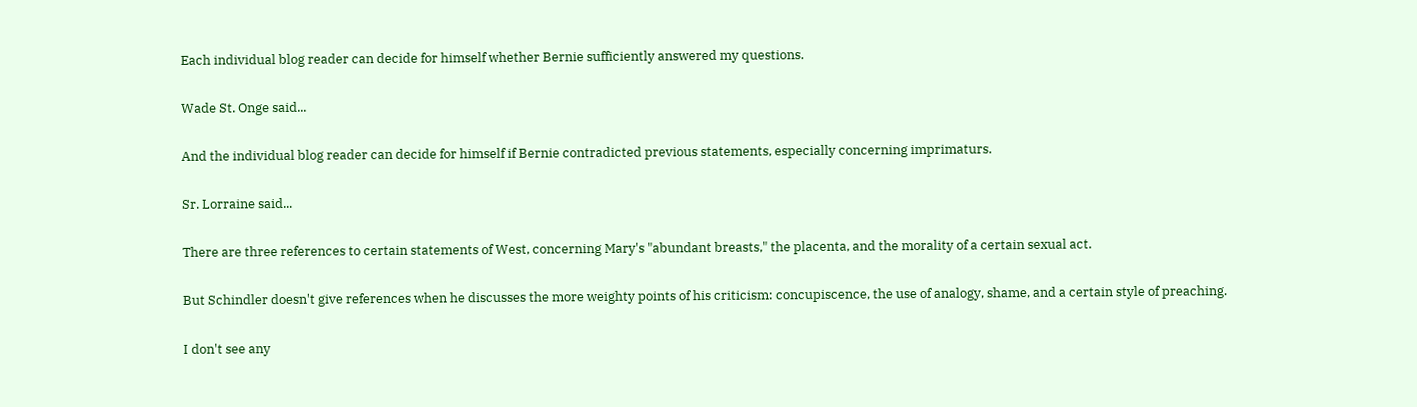Each individual blog reader can decide for himself whether Bernie sufficiently answered my questions.

Wade St. Onge said...

And the individual blog reader can decide for himself if Bernie contradicted previous statements, especially concerning imprimaturs.

Sr. Lorraine said...

There are three references to certain statements of West, concerning Mary's "abundant breasts," the placenta, and the morality of a certain sexual act.

But Schindler doesn't give references when he discusses the more weighty points of his criticism: concupiscence, the use of analogy, shame, and a certain style of preaching.

I don't see any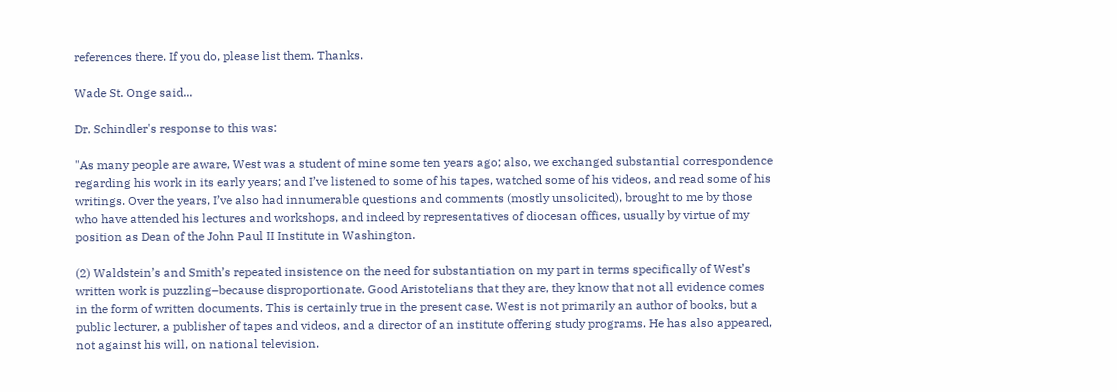references there. If you do, please list them. Thanks.

Wade St. Onge said...

Dr. Schindler's response to this was:

"As many people are aware, West was a student of mine some ten years ago; also, we exchanged substantial correspondence regarding his work in its early years; and I’ve listened to some of his tapes, watched some of his videos, and read some of his writings. Over the years, I’ve also had innumerable questions and comments (mostly unsolicited), brought to me by those who have attended his lectures and workshops, and indeed by representatives of diocesan offices, usually by virtue of my position as Dean of the John Paul II Institute in Washington.

(2) Waldstein’s and Smith’s repeated insistence on the need for substantiation on my part in terms specifically of West’s written work is puzzling–because disproportionate. Good Aristotelians that they are, they know that not all evidence comes in the form of written documents. This is certainly true in the present case. West is not primarily an author of books, but a public lecturer, a publisher of tapes and videos, and a director of an institute offering study programs. He has also appeared, not against his will, on national television.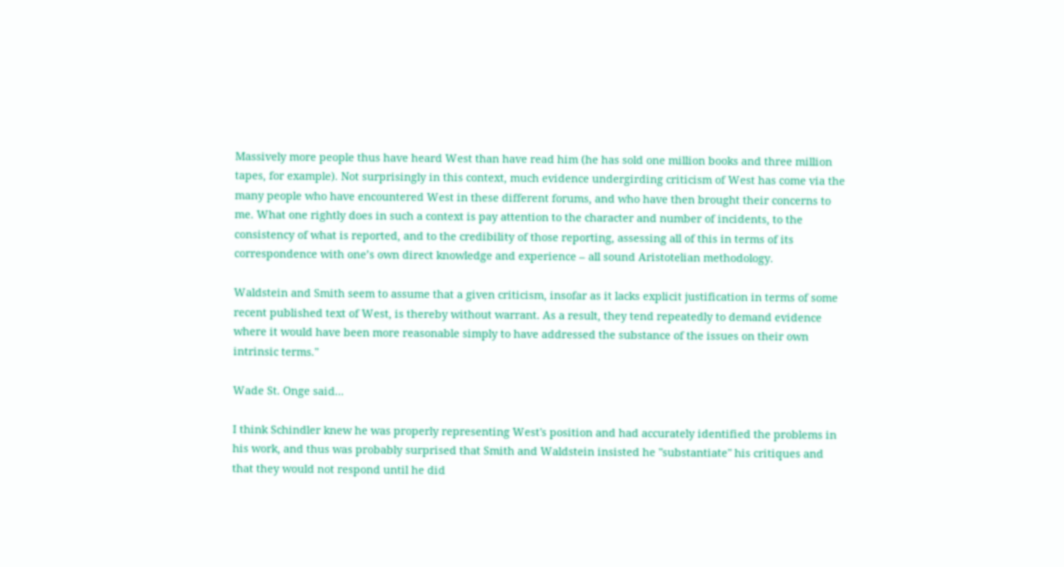Massively more people thus have heard West than have read him (he has sold one million books and three million tapes, for example). Not surprisingly in this context, much evidence undergirding criticism of West has come via the many people who have encountered West in these different forums, and who have then brought their concerns to me. What one rightly does in such a context is pay attention to the character and number of incidents, to the consistency of what is reported, and to the credibility of those reporting, assessing all of this in terms of its correspondence with one’s own direct knowledge and experience – all sound Aristotelian methodology.

Waldstein and Smith seem to assume that a given criticism, insofar as it lacks explicit justification in terms of some recent published text of West, is thereby without warrant. As a result, they tend repeatedly to demand evidence where it would have been more reasonable simply to have addressed the substance of the issues on their own intrinsic terms."

Wade St. Onge said...

I think Schindler knew he was properly representing West's position and had accurately identified the problems in his work, and thus was probably surprised that Smith and Waldstein insisted he "substantiate" his critiques and that they would not respond until he did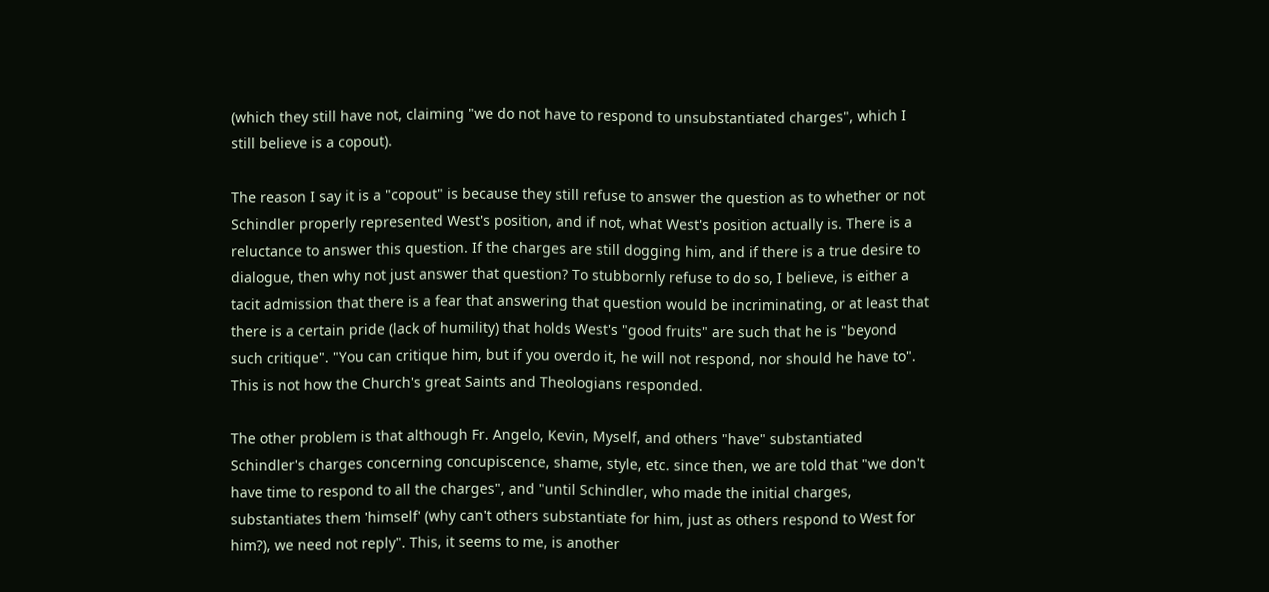(which they still have not, claiming "we do not have to respond to unsubstantiated charges", which I still believe is a copout).

The reason I say it is a "copout" is because they still refuse to answer the question as to whether or not Schindler properly represented West's position, and if not, what West's position actually is. There is a reluctance to answer this question. If the charges are still dogging him, and if there is a true desire to dialogue, then why not just answer that question? To stubbornly refuse to do so, I believe, is either a tacit admission that there is a fear that answering that question would be incriminating, or at least that there is a certain pride (lack of humility) that holds West's "good fruits" are such that he is "beyond such critique". "You can critique him, but if you overdo it, he will not respond, nor should he have to". This is not how the Church's great Saints and Theologians responded.

The other problem is that although Fr. Angelo, Kevin, Myself, and others "have" substantiated Schindler's charges concerning concupiscence, shame, style, etc. since then, we are told that "we don't have time to respond to all the charges", and "until Schindler, who made the initial charges, substantiates them 'himself' (why can't others substantiate for him, just as others respond to West for him?), we need not reply". This, it seems to me, is another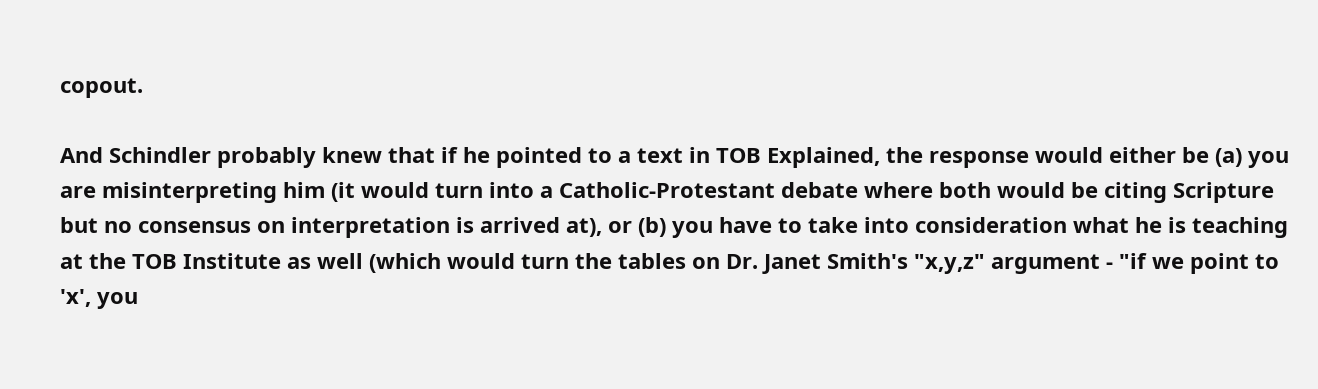copout.

And Schindler probably knew that if he pointed to a text in TOB Explained, the response would either be (a) you are misinterpreting him (it would turn into a Catholic-Protestant debate where both would be citing Scripture but no consensus on interpretation is arrived at), or (b) you have to take into consideration what he is teaching at the TOB Institute as well (which would turn the tables on Dr. Janet Smith's "x,y,z" argument - "if we point to 'x', you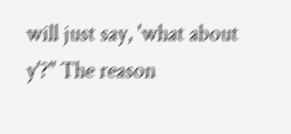will just say, 'what about y'?" The reason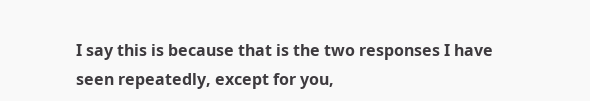I say this is because that is the two responses I have seen repeatedly, except for you,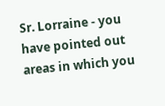Sr. Lorraine - you have pointed out areas in which you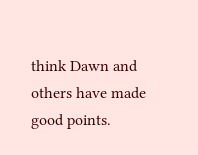think Dawn and others have made good points.